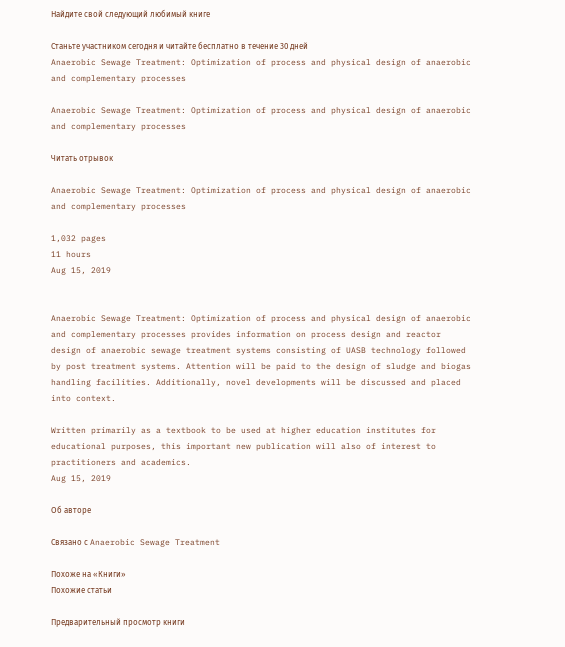Найдите свой следующий любимый книге

Станьте участником сегодня и читайте бесплатно в течение 30 дней
Anaerobic Sewage Treatment: Optimization of process and physical design of anaerobic and complementary processes

Anaerobic Sewage Treatment: Optimization of process and physical design of anaerobic and complementary processes

Читать отрывок

Anaerobic Sewage Treatment: Optimization of process and physical design of anaerobic and complementary processes

1,032 pages
11 hours
Aug 15, 2019


Anaerobic Sewage Treatment: Optimization of process and physical design of anaerobic and complementary processes provides information on process design and reactor design of anaerobic sewage treatment systems consisting of UASB technology followed by post treatment systems. Attention will be paid to the design of sludge and biogas handling facilities. Additionally, novel developments will be discussed and placed into context.

Written primarily as a textbook to be used at higher education institutes for educational purposes, this important new publication will also of interest to practitioners and academics.
Aug 15, 2019

Об авторе

Связано с Anaerobic Sewage Treatment

Похоже на «Книги»
Похожие статьи

Предварительный просмотр книги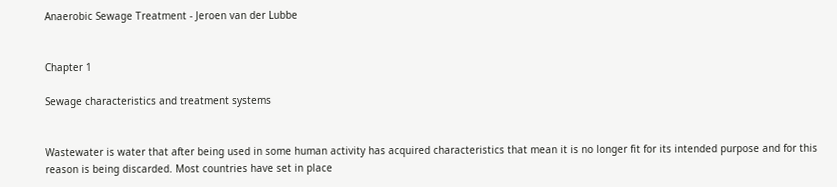Anaerobic Sewage Treatment - Jeroen van der Lubbe


Chapter 1

Sewage characteristics and treatment systems


Wastewater is water that after being used in some human activity has acquired characteristics that mean it is no longer fit for its intended purpose and for this reason is being discarded. Most countries have set in place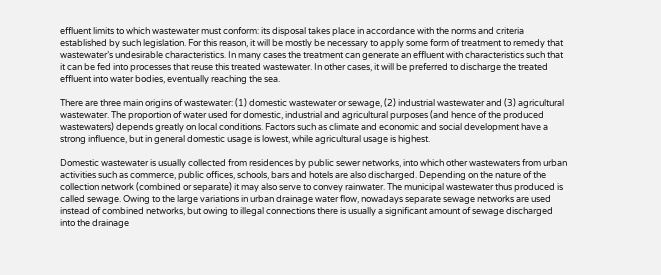effluent limits to which wastewater must conform: its disposal takes place in accordance with the norms and criteria established by such legislation. For this reason, it will be mostly be necessary to apply some form of treatment to remedy that wastewater’s undesirable characteristics. In many cases the treatment can generate an effluent with characteristics such that it can be fed into processes that reuse this treated wastewater. In other cases, it will be preferred to discharge the treated effluent into water bodies, eventually reaching the sea.

There are three main origins of wastewater: (1) domestic wastewater or sewage, (2) industrial wastewater and (3) agricultural wastewater. The proportion of water used for domestic, industrial and agricultural purposes (and hence of the produced wastewaters) depends greatly on local conditions. Factors such as climate and economic and social development have a strong influence, but in general domestic usage is lowest, while agricultural usage is highest.

Domestic wastewater is usually collected from residences by public sewer networks, into which other wastewaters from urban activities such as commerce, public offices, schools, bars and hotels are also discharged. Depending on the nature of the collection network (combined or separate) it may also serve to convey rainwater. The municipal wastewater thus produced is called sewage. Owing to the large variations in urban drainage water flow, nowadays separate sewage networks are used instead of combined networks, but owing to illegal connections there is usually a significant amount of sewage discharged into the drainage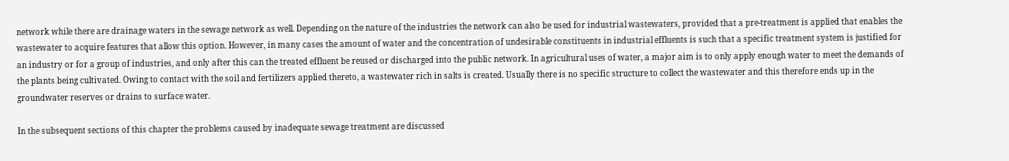network while there are drainage waters in the sewage network as well. Depending on the nature of the industries the network can also be used for industrial wastewaters, provided that a pre-treatment is applied that enables the wastewater to acquire features that allow this option. However, in many cases the amount of water and the concentration of undesirable constituents in industrial effluents is such that a specific treatment system is justified for an industry or for a group of industries, and only after this can the treated effluent be reused or discharged into the public network. In agricultural uses of water, a major aim is to only apply enough water to meet the demands of the plants being cultivated. Owing to contact with the soil and fertilizers applied thereto, a wastewater rich in salts is created. Usually there is no specific structure to collect the wastewater and this therefore ends up in the groundwater reserves or drains to surface water.

In the subsequent sections of this chapter the problems caused by inadequate sewage treatment are discussed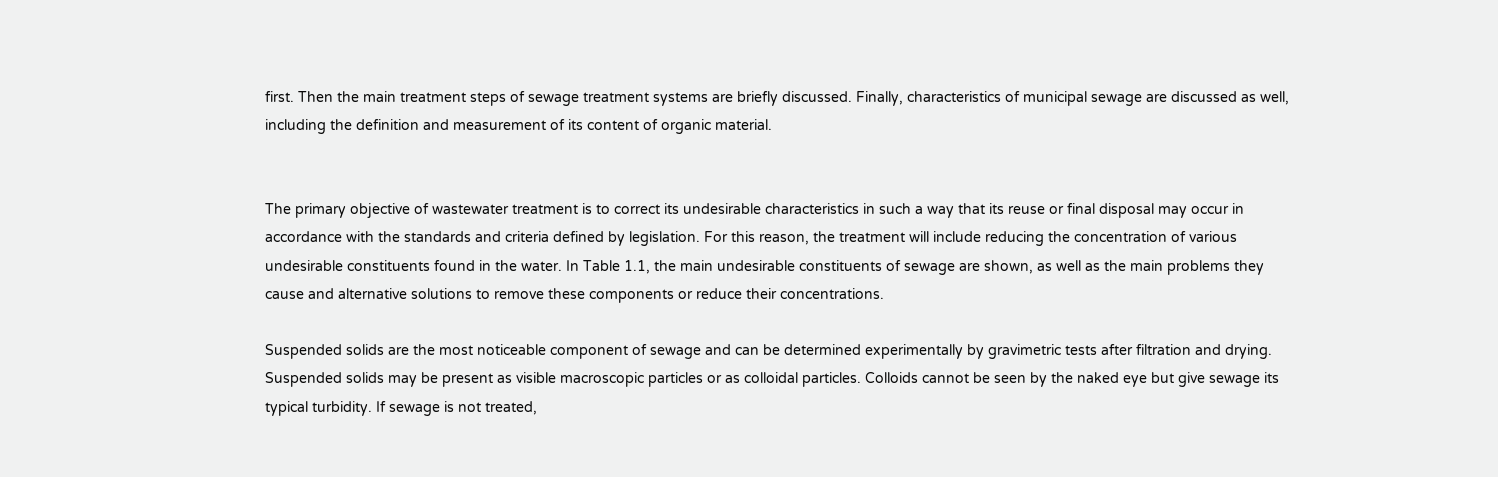first. Then the main treatment steps of sewage treatment systems are briefly discussed. Finally, characteristics of municipal sewage are discussed as well, including the definition and measurement of its content of organic material.


The primary objective of wastewater treatment is to correct its undesirable characteristics in such a way that its reuse or final disposal may occur in accordance with the standards and criteria defined by legislation. For this reason, the treatment will include reducing the concentration of various undesirable constituents found in the water. In Table 1.1, the main undesirable constituents of sewage are shown, as well as the main problems they cause and alternative solutions to remove these components or reduce their concentrations.

Suspended solids are the most noticeable component of sewage and can be determined experimentally by gravimetric tests after filtration and drying. Suspended solids may be present as visible macroscopic particles or as colloidal particles. Colloids cannot be seen by the naked eye but give sewage its typical turbidity. If sewage is not treated,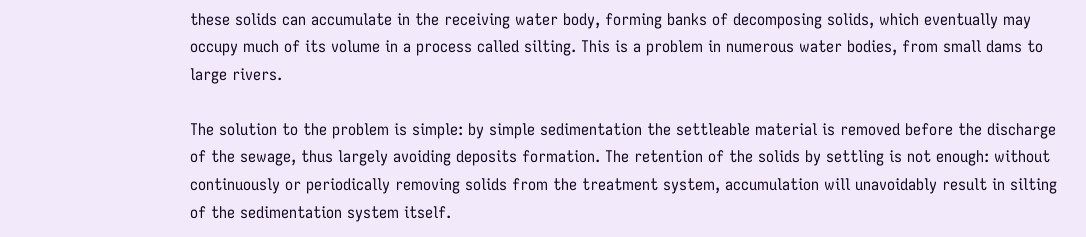these solids can accumulate in the receiving water body, forming banks of decomposing solids, which eventually may occupy much of its volume in a process called silting. This is a problem in numerous water bodies, from small dams to large rivers.

The solution to the problem is simple: by simple sedimentation the settleable material is removed before the discharge of the sewage, thus largely avoiding deposits formation. The retention of the solids by settling is not enough: without continuously or periodically removing solids from the treatment system, accumulation will unavoidably result in silting of the sedimentation system itself.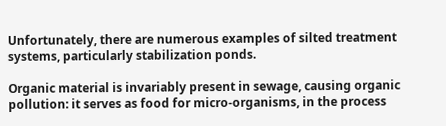Unfortunately, there are numerous examples of silted treatment systems, particularly stabilization ponds.

Organic material is invariably present in sewage, causing organic pollution: it serves as food for micro-organisms, in the process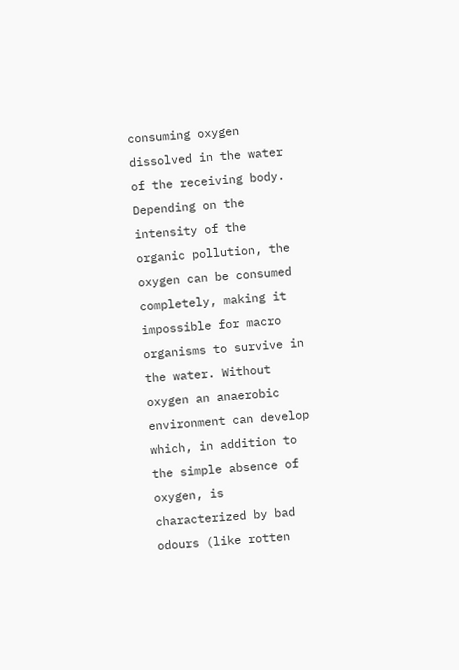consuming oxygen dissolved in the water of the receiving body. Depending on the intensity of the organic pollution, the oxygen can be consumed completely, making it impossible for macro organisms to survive in the water. Without oxygen an anaerobic environment can develop which, in addition to the simple absence of oxygen, is characterized by bad odours (like rotten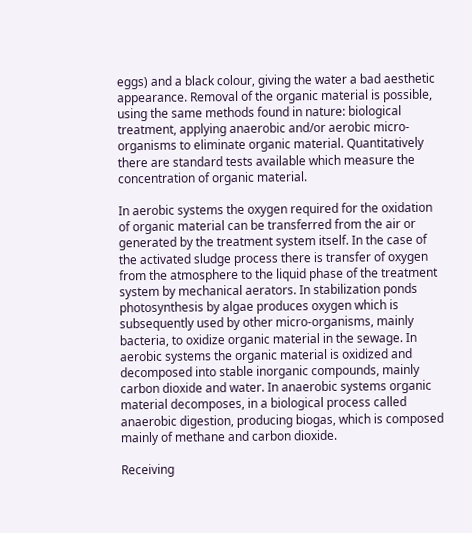eggs) and a black colour, giving the water a bad aesthetic appearance. Removal of the organic material is possible, using the same methods found in nature: biological treatment, applying anaerobic and/or aerobic micro-organisms to eliminate organic material. Quantitatively there are standard tests available which measure the concentration of organic material.

In aerobic systems the oxygen required for the oxidation of organic material can be transferred from the air or generated by the treatment system itself. In the case of the activated sludge process there is transfer of oxygen from the atmosphere to the liquid phase of the treatment system by mechanical aerators. In stabilization ponds photosynthesis by algae produces oxygen which is subsequently used by other micro-organisms, mainly bacteria, to oxidize organic material in the sewage. In aerobic systems the organic material is oxidized and decomposed into stable inorganic compounds, mainly carbon dioxide and water. In anaerobic systems organic material decomposes, in a biological process called anaerobic digestion, producing biogas, which is composed mainly of methane and carbon dioxide.

Receiving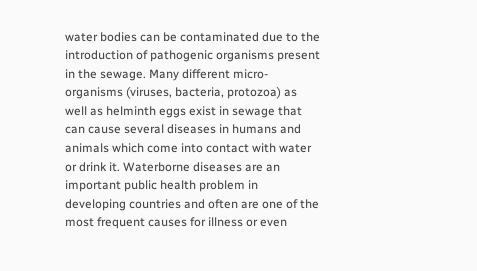water bodies can be contaminated due to the introduction of pathogenic organisms present in the sewage. Many different micro-organisms (viruses, bacteria, protozoa) as well as helminth eggs exist in sewage that can cause several diseases in humans and animals which come into contact with water or drink it. Waterborne diseases are an important public health problem in developing countries and often are one of the most frequent causes for illness or even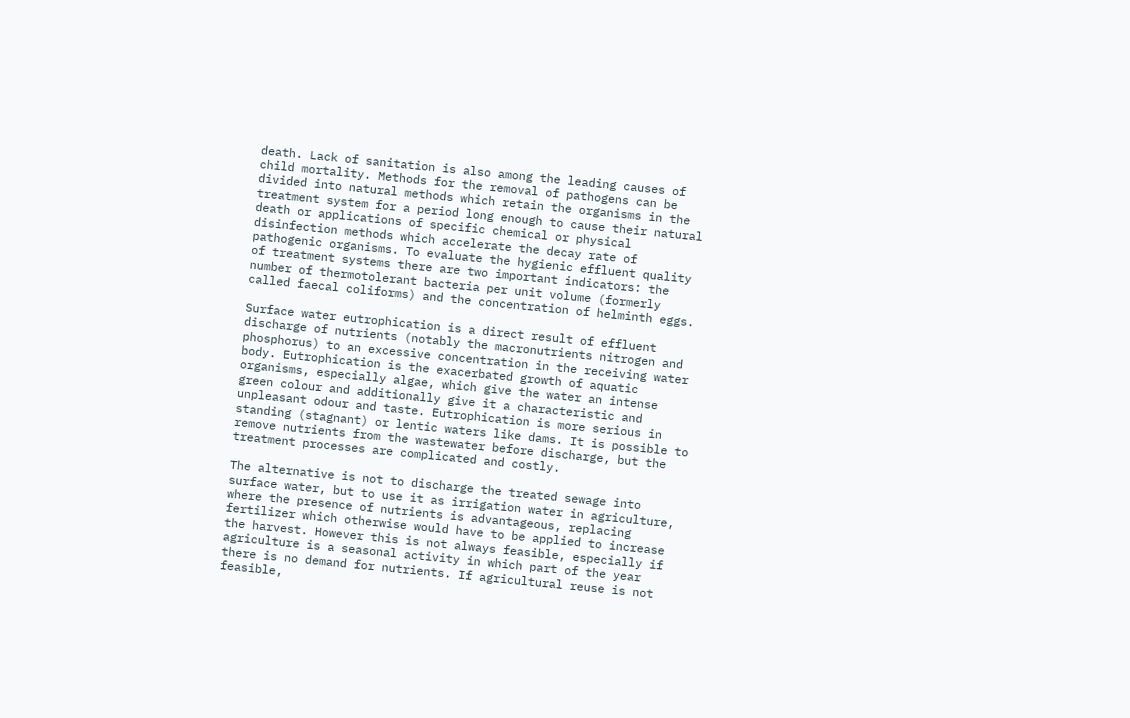death. Lack of sanitation is also among the leading causes of child mortality. Methods for the removal of pathogens can be divided into natural methods which retain the organisms in the treatment system for a period long enough to cause their natural death or applications of specific chemical or physical disinfection methods which accelerate the decay rate of pathogenic organisms. To evaluate the hygienic effluent quality of treatment systems there are two important indicators: the number of thermotolerant bacteria per unit volume (formerly called faecal coliforms) and the concentration of helminth eggs.

Surface water eutrophication is a direct result of effluent discharge of nutrients (notably the macronutrients nitrogen and phosphorus) to an excessive concentration in the receiving water body. Eutrophication is the exacerbated growth of aquatic organisms, especially algae, which give the water an intense green colour and additionally give it a characteristic and unpleasant odour and taste. Eutrophication is more serious in standing (stagnant) or lentic waters like dams. It is possible to remove nutrients from the wastewater before discharge, but the treatment processes are complicated and costly.

The alternative is not to discharge the treated sewage into surface water, but to use it as irrigation water in agriculture, where the presence of nutrients is advantageous, replacing fertilizer which otherwise would have to be applied to increase the harvest. However this is not always feasible, especially if agriculture is a seasonal activity in which part of the year there is no demand for nutrients. If agricultural reuse is not feasible,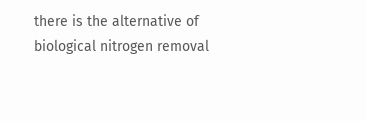there is the alternative of biological nitrogen removal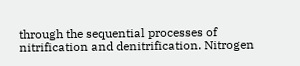through the sequential processes of nitrification and denitrification. Nitrogen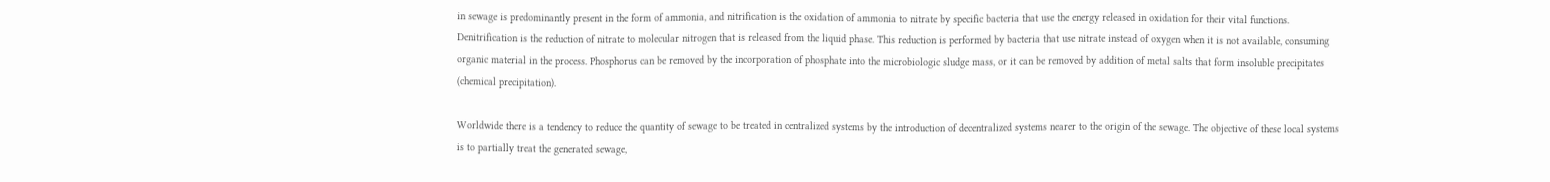in sewage is predominantly present in the form of ammonia, and nitrification is the oxidation of ammonia to nitrate by specific bacteria that use the energy released in oxidation for their vital functions. Denitrification is the reduction of nitrate to molecular nitrogen that is released from the liquid phase. This reduction is performed by bacteria that use nitrate instead of oxygen when it is not available, consuming organic material in the process. Phosphorus can be removed by the incorporation of phosphate into the microbiologic sludge mass, or it can be removed by addition of metal salts that form insoluble precipitates (chemical precipitation).

Worldwide there is a tendency to reduce the quantity of sewage to be treated in centralized systems by the introduction of decentralized systems nearer to the origin of the sewage. The objective of these local systems is to partially treat the generated sewage,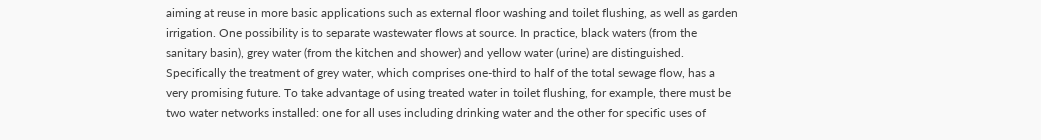aiming at reuse in more basic applications such as external floor washing and toilet flushing, as well as garden irrigation. One possibility is to separate wastewater flows at source. In practice, black waters (from the sanitary basin), grey water (from the kitchen and shower) and yellow water (urine) are distinguished. Specifically the treatment of grey water, which comprises one-third to half of the total sewage flow, has a very promising future. To take advantage of using treated water in toilet flushing, for example, there must be two water networks installed: one for all uses including drinking water and the other for specific uses of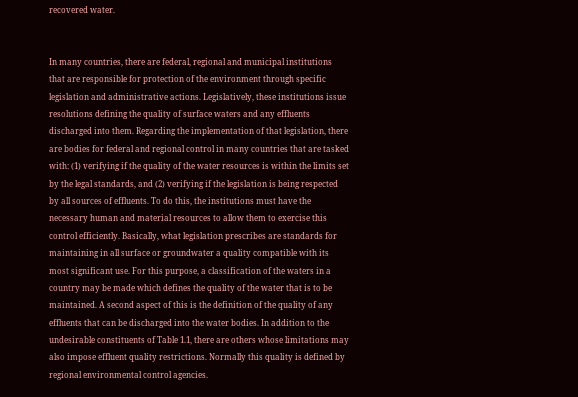recovered water.


In many countries, there are federal, regional and municipal institutions that are responsible for protection of the environment through specific legislation and administrative actions. Legislatively, these institutions issue resolutions defining the quality of surface waters and any effluents discharged into them. Regarding the implementation of that legislation, there are bodies for federal and regional control in many countries that are tasked with: (1) verifying if the quality of the water resources is within the limits set by the legal standards, and (2) verifying if the legislation is being respected by all sources of effluents. To do this, the institutions must have the necessary human and material resources to allow them to exercise this control efficiently. Basically, what legislation prescribes are standards for maintaining in all surface or groundwater a quality compatible with its most significant use. For this purpose, a classification of the waters in a country may be made which defines the quality of the water that is to be maintained. A second aspect of this is the definition of the quality of any effluents that can be discharged into the water bodies. In addition to the undesirable constituents of Table 1.1, there are others whose limitations may also impose effluent quality restrictions. Normally this quality is defined by regional environmental control agencies.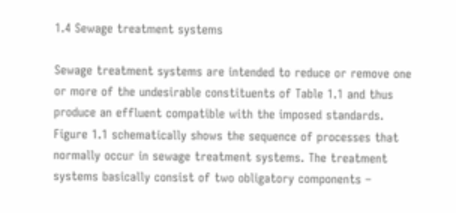1.4 Sewage treatment systems

Sewage treatment systems are intended to reduce or remove one or more of the undesirable constituents of Table 1.1 and thus produce an effluent compatible with the imposed standards. Figure 1.1 schematically shows the sequence of processes that normally occur in sewage treatment systems. The treatment systems basically consist of two obligatory components –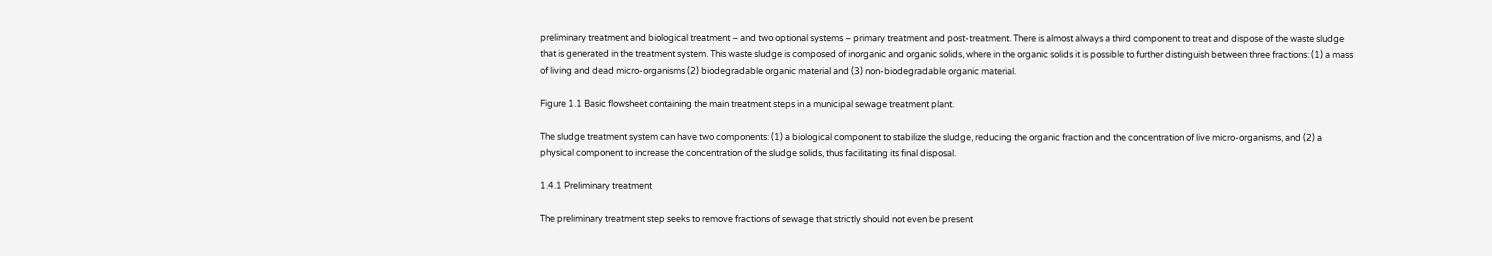preliminary treatment and biological treatment – and two optional systems – primary treatment and post-treatment. There is almost always a third component to treat and dispose of the waste sludge that is generated in the treatment system. This waste sludge is composed of inorganic and organic solids, where in the organic solids it is possible to further distinguish between three fractions: (1) a mass of living and dead micro-organisms (2) biodegradable organic material and (3) non-biodegradable organic material.

Figure 1.1 Basic flowsheet containing the main treatment steps in a municipal sewage treatment plant.

The sludge treatment system can have two components: (1) a biological component to stabilize the sludge, reducing the organic fraction and the concentration of live micro-organisms, and (2) a physical component to increase the concentration of the sludge solids, thus facilitating its final disposal.

1.4.1 Preliminary treatment

The preliminary treatment step seeks to remove fractions of sewage that strictly should not even be present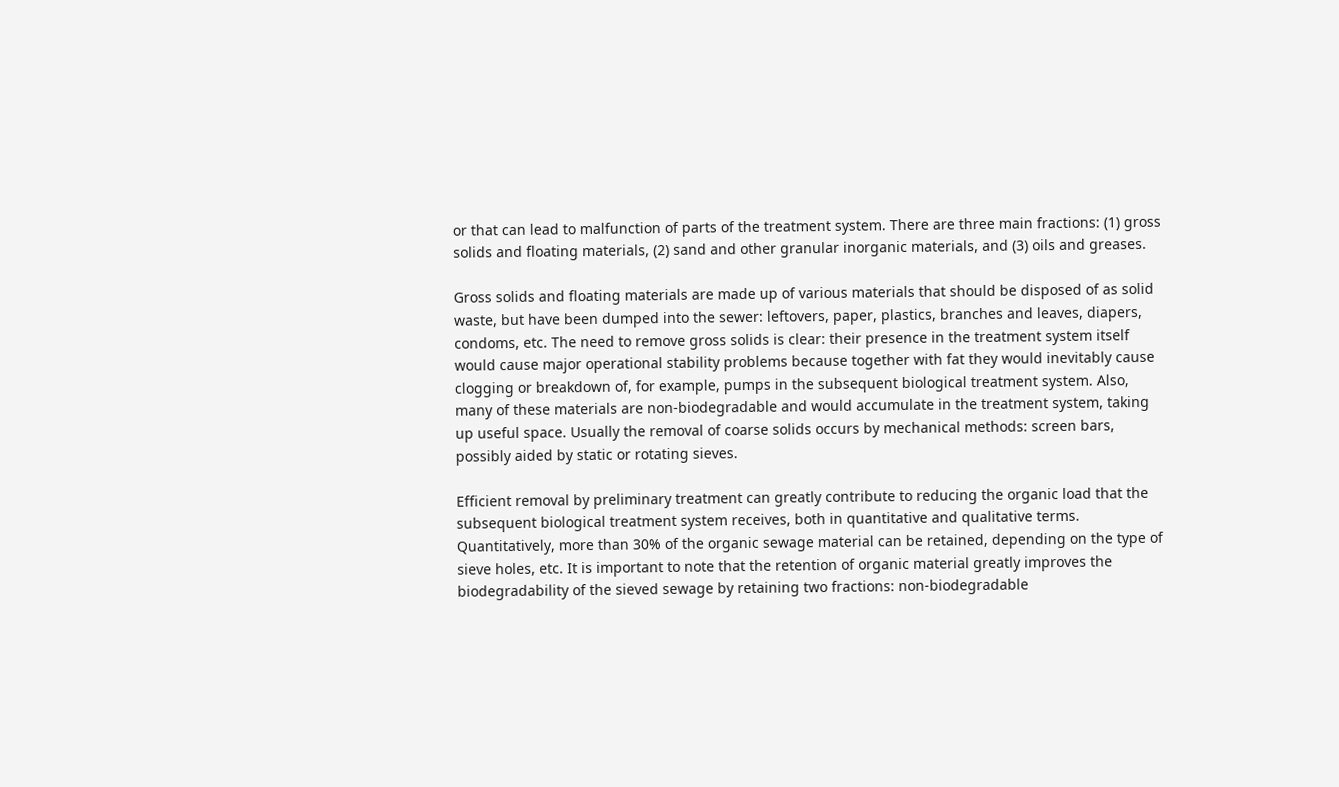or that can lead to malfunction of parts of the treatment system. There are three main fractions: (1) gross solids and floating materials, (2) sand and other granular inorganic materials, and (3) oils and greases.

Gross solids and floating materials are made up of various materials that should be disposed of as solid waste, but have been dumped into the sewer: leftovers, paper, plastics, branches and leaves, diapers, condoms, etc. The need to remove gross solids is clear: their presence in the treatment system itself would cause major operational stability problems because together with fat they would inevitably cause clogging or breakdown of, for example, pumps in the subsequent biological treatment system. Also, many of these materials are non-biodegradable and would accumulate in the treatment system, taking up useful space. Usually the removal of coarse solids occurs by mechanical methods: screen bars, possibly aided by static or rotating sieves.

Efficient removal by preliminary treatment can greatly contribute to reducing the organic load that the subsequent biological treatment system receives, both in quantitative and qualitative terms. Quantitatively, more than 30% of the organic sewage material can be retained, depending on the type of sieve holes, etc. It is important to note that the retention of organic material greatly improves the biodegradability of the sieved sewage by retaining two fractions: non-biodegradable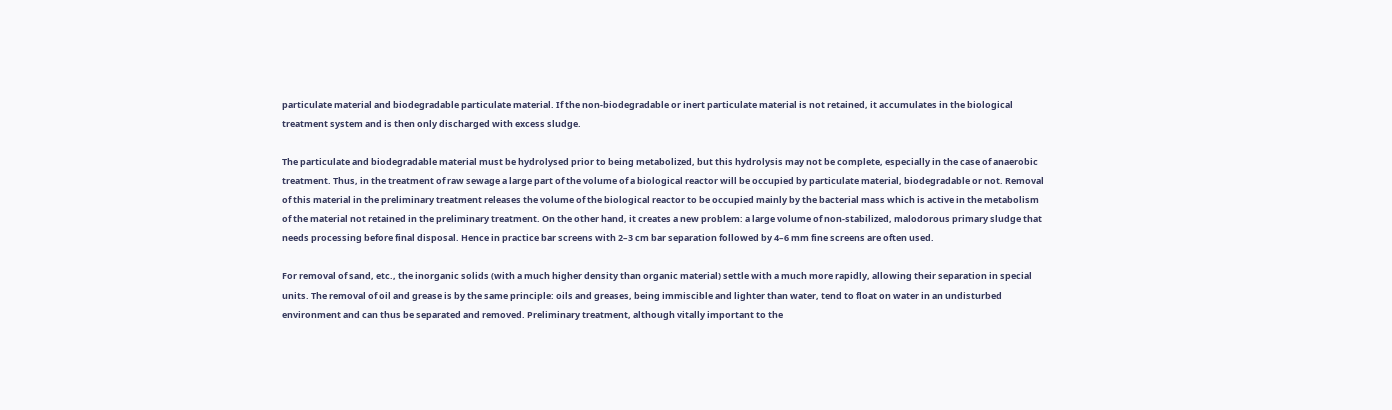particulate material and biodegradable particulate material. If the non-biodegradable or inert particulate material is not retained, it accumulates in the biological treatment system and is then only discharged with excess sludge.

The particulate and biodegradable material must be hydrolysed prior to being metabolized, but this hydrolysis may not be complete, especially in the case of anaerobic treatment. Thus, in the treatment of raw sewage a large part of the volume of a biological reactor will be occupied by particulate material, biodegradable or not. Removal of this material in the preliminary treatment releases the volume of the biological reactor to be occupied mainly by the bacterial mass which is active in the metabolism of the material not retained in the preliminary treatment. On the other hand, it creates a new problem: a large volume of non-stabilized, malodorous primary sludge that needs processing before final disposal. Hence in practice bar screens with 2–3 cm bar separation followed by 4–6 mm fine screens are often used.

For removal of sand, etc., the inorganic solids (with a much higher density than organic material) settle with a much more rapidly, allowing their separation in special units. The removal of oil and grease is by the same principle: oils and greases, being immiscible and lighter than water, tend to float on water in an undisturbed environment and can thus be separated and removed. Preliminary treatment, although vitally important to the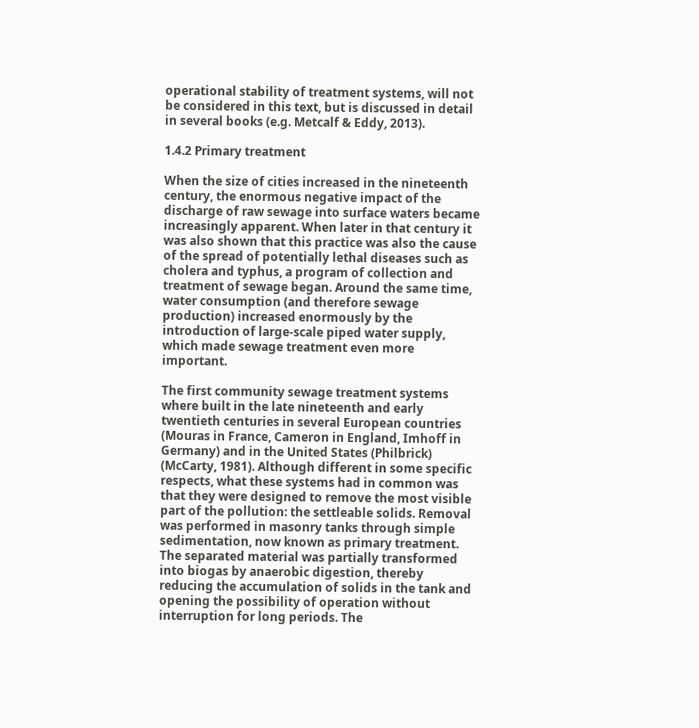operational stability of treatment systems, will not be considered in this text, but is discussed in detail in several books (e.g. Metcalf & Eddy, 2013).

1.4.2 Primary treatment

When the size of cities increased in the nineteenth century, the enormous negative impact of the discharge of raw sewage into surface waters became increasingly apparent. When later in that century it was also shown that this practice was also the cause of the spread of potentially lethal diseases such as cholera and typhus, a program of collection and treatment of sewage began. Around the same time, water consumption (and therefore sewage production) increased enormously by the introduction of large-scale piped water supply, which made sewage treatment even more important.

The first community sewage treatment systems where built in the late nineteenth and early twentieth centuries in several European countries (Mouras in France, Cameron in England, Imhoff in Germany) and in the United States (Philbrick) (McCarty, 1981). Although different in some specific respects, what these systems had in common was that they were designed to remove the most visible part of the pollution: the settleable solids. Removal was performed in masonry tanks through simple sedimentation, now known as primary treatment. The separated material was partially transformed into biogas by anaerobic digestion, thereby reducing the accumulation of solids in the tank and opening the possibility of operation without interruption for long periods. The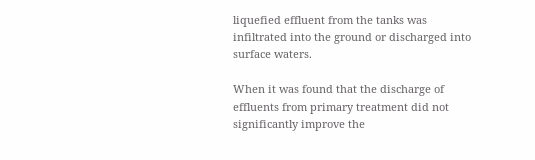liquefied effluent from the tanks was infiltrated into the ground or discharged into surface waters.

When it was found that the discharge of effluents from primary treatment did not significantly improve the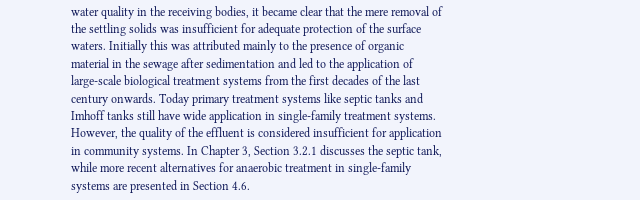water quality in the receiving bodies, it became clear that the mere removal of the settling solids was insufficient for adequate protection of the surface waters. Initially this was attributed mainly to the presence of organic material in the sewage after sedimentation and led to the application of large-scale biological treatment systems from the first decades of the last century onwards. Today primary treatment systems like septic tanks and Imhoff tanks still have wide application in single-family treatment systems. However, the quality of the effluent is considered insufficient for application in community systems. In Chapter 3, Section 3.2.1 discusses the septic tank, while more recent alternatives for anaerobic treatment in single-family systems are presented in Section 4.6.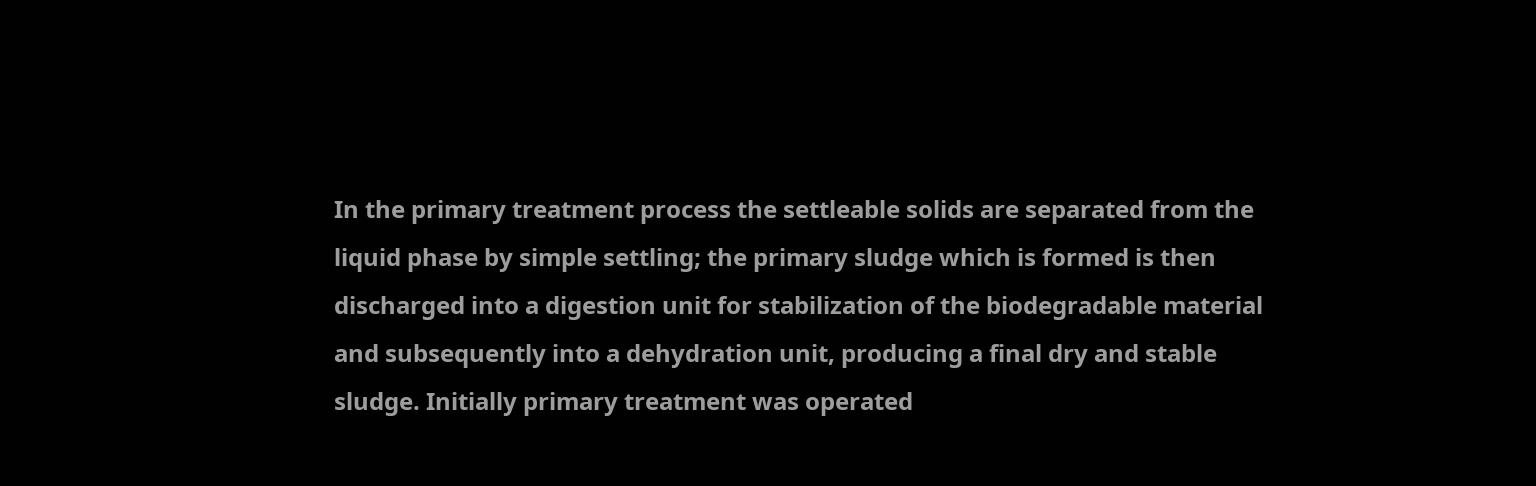In the primary treatment process the settleable solids are separated from the liquid phase by simple settling; the primary sludge which is formed is then discharged into a digestion unit for stabilization of the biodegradable material and subsequently into a dehydration unit, producing a final dry and stable sludge. Initially primary treatment was operated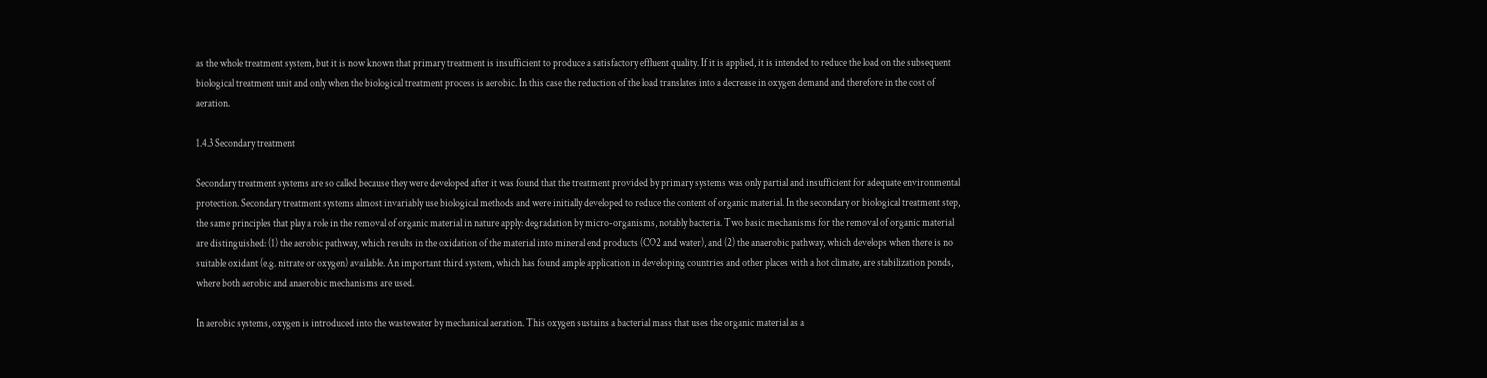as the whole treatment system, but it is now known that primary treatment is insufficient to produce a satisfactory effluent quality. If it is applied, it is intended to reduce the load on the subsequent biological treatment unit and only when the biological treatment process is aerobic. In this case the reduction of the load translates into a decrease in oxygen demand and therefore in the cost of aeration.

1.4.3 Secondary treatment

Secondary treatment systems are so called because they were developed after it was found that the treatment provided by primary systems was only partial and insufficient for adequate environmental protection. Secondary treatment systems almost invariably use biological methods and were initially developed to reduce the content of organic material. In the secondary or biological treatment step, the same principles that play a role in the removal of organic material in nature apply: degradation by micro-organisms, notably bacteria. Two basic mechanisms for the removal of organic material are distinguished: (1) the aerobic pathway, which results in the oxidation of the material into mineral end products (CO2 and water), and (2) the anaerobic pathway, which develops when there is no suitable oxidant (e.g. nitrate or oxygen) available. An important third system, which has found ample application in developing countries and other places with a hot climate, are stabilization ponds, where both aerobic and anaerobic mechanisms are used.

In aerobic systems, oxygen is introduced into the wastewater by mechanical aeration. This oxygen sustains a bacterial mass that uses the organic material as a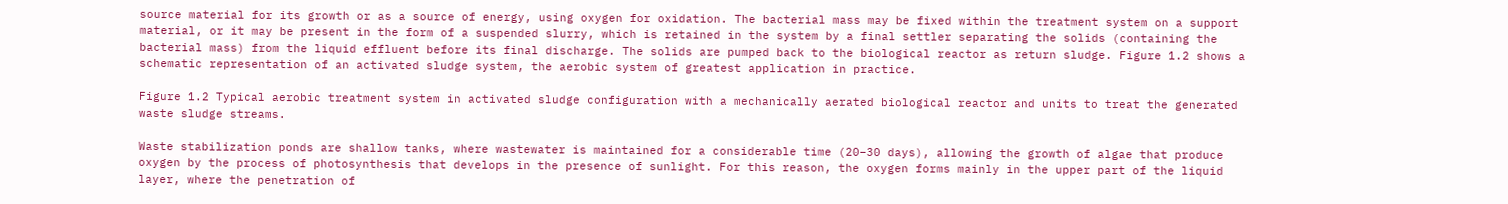source material for its growth or as a source of energy, using oxygen for oxidation. The bacterial mass may be fixed within the treatment system on a support material, or it may be present in the form of a suspended slurry, which is retained in the system by a final settler separating the solids (containing the bacterial mass) from the liquid effluent before its final discharge. The solids are pumped back to the biological reactor as return sludge. Figure 1.2 shows a schematic representation of an activated sludge system, the aerobic system of greatest application in practice.

Figure 1.2 Typical aerobic treatment system in activated sludge configuration with a mechanically aerated biological reactor and units to treat the generated waste sludge streams.

Waste stabilization ponds are shallow tanks, where wastewater is maintained for a considerable time (20–30 days), allowing the growth of algae that produce oxygen by the process of photosynthesis that develops in the presence of sunlight. For this reason, the oxygen forms mainly in the upper part of the liquid layer, where the penetration of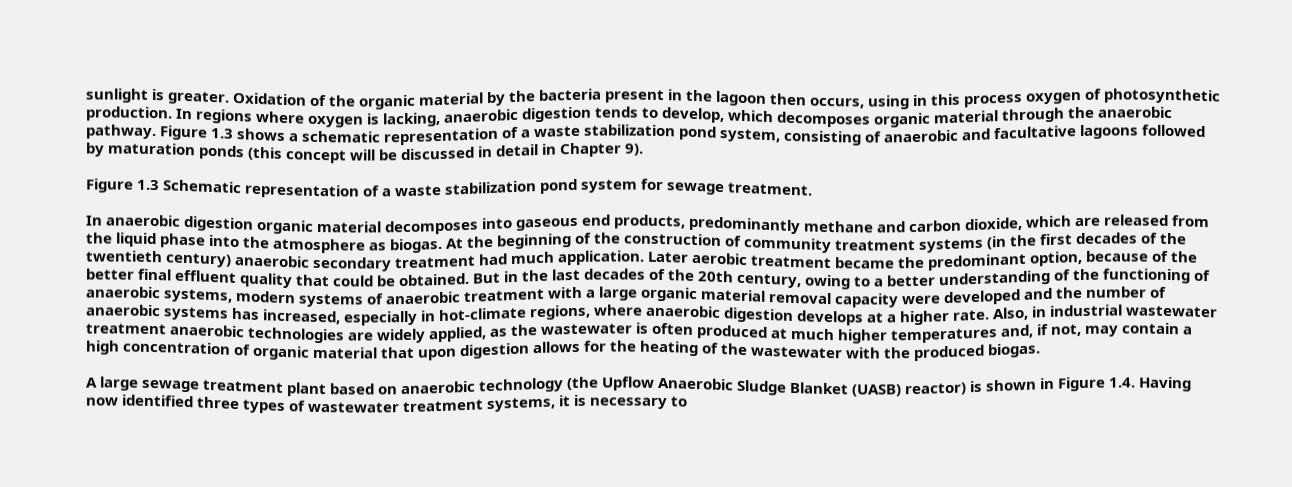sunlight is greater. Oxidation of the organic material by the bacteria present in the lagoon then occurs, using in this process oxygen of photosynthetic production. In regions where oxygen is lacking, anaerobic digestion tends to develop, which decomposes organic material through the anaerobic pathway. Figure 1.3 shows a schematic representation of a waste stabilization pond system, consisting of anaerobic and facultative lagoons followed by maturation ponds (this concept will be discussed in detail in Chapter 9).

Figure 1.3 Schematic representation of a waste stabilization pond system for sewage treatment.

In anaerobic digestion organic material decomposes into gaseous end products, predominantly methane and carbon dioxide, which are released from the liquid phase into the atmosphere as biogas. At the beginning of the construction of community treatment systems (in the first decades of the twentieth century) anaerobic secondary treatment had much application. Later aerobic treatment became the predominant option, because of the better final effluent quality that could be obtained. But in the last decades of the 20th century, owing to a better understanding of the functioning of anaerobic systems, modern systems of anaerobic treatment with a large organic material removal capacity were developed and the number of anaerobic systems has increased, especially in hot-climate regions, where anaerobic digestion develops at a higher rate. Also, in industrial wastewater treatment anaerobic technologies are widely applied, as the wastewater is often produced at much higher temperatures and, if not, may contain a high concentration of organic material that upon digestion allows for the heating of the wastewater with the produced biogas.

A large sewage treatment plant based on anaerobic technology (the Upflow Anaerobic Sludge Blanket (UASB) reactor) is shown in Figure 1.4. Having now identified three types of wastewater treatment systems, it is necessary to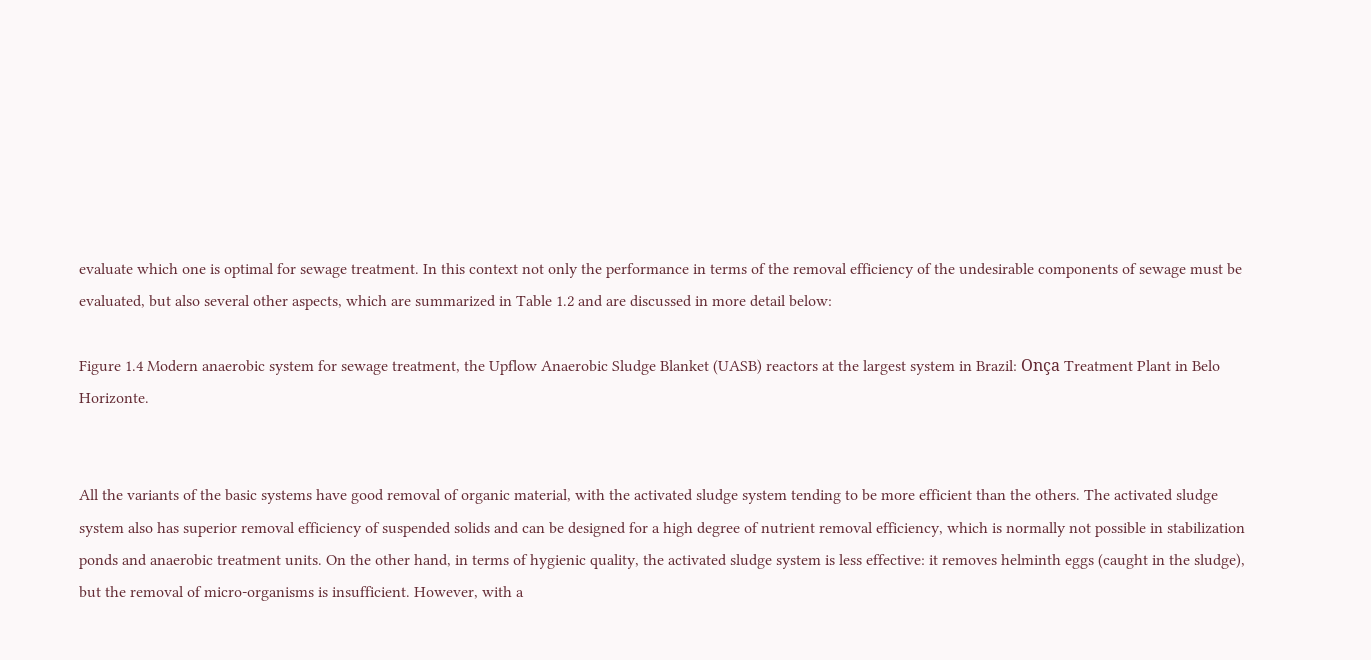evaluate which one is optimal for sewage treatment. In this context not only the performance in terms of the removal efficiency of the undesirable components of sewage must be evaluated, but also several other aspects, which are summarized in Table 1.2 and are discussed in more detail below:

Figure 1.4 Modern anaerobic system for sewage treatment, the Upflow Anaerobic Sludge Blanket (UASB) reactors at the largest system in Brazil: Onça Treatment Plant in Belo Horizonte.


All the variants of the basic systems have good removal of organic material, with the activated sludge system tending to be more efficient than the others. The activated sludge system also has superior removal efficiency of suspended solids and can be designed for a high degree of nutrient removal efficiency, which is normally not possible in stabilization ponds and anaerobic treatment units. On the other hand, in terms of hygienic quality, the activated sludge system is less effective: it removes helminth eggs (caught in the sludge), but the removal of micro-organisms is insufficient. However, with a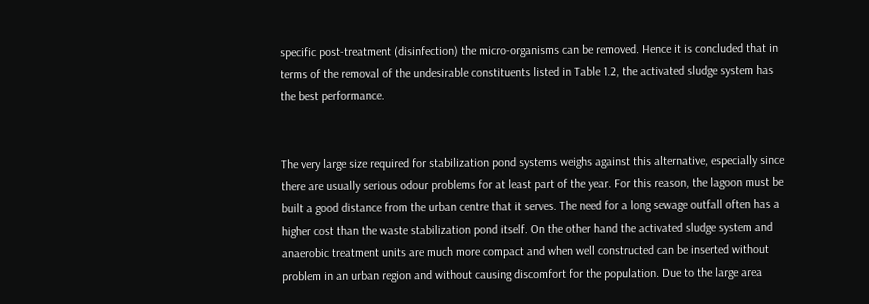specific post-treatment (disinfection) the micro-organisms can be removed. Hence it is concluded that in terms of the removal of the undesirable constituents listed in Table 1.2, the activated sludge system has the best performance.


The very large size required for stabilization pond systems weighs against this alternative, especially since there are usually serious odour problems for at least part of the year. For this reason, the lagoon must be built a good distance from the urban centre that it serves. The need for a long sewage outfall often has a higher cost than the waste stabilization pond itself. On the other hand the activated sludge system and anaerobic treatment units are much more compact and when well constructed can be inserted without problem in an urban region and without causing discomfort for the population. Due to the large area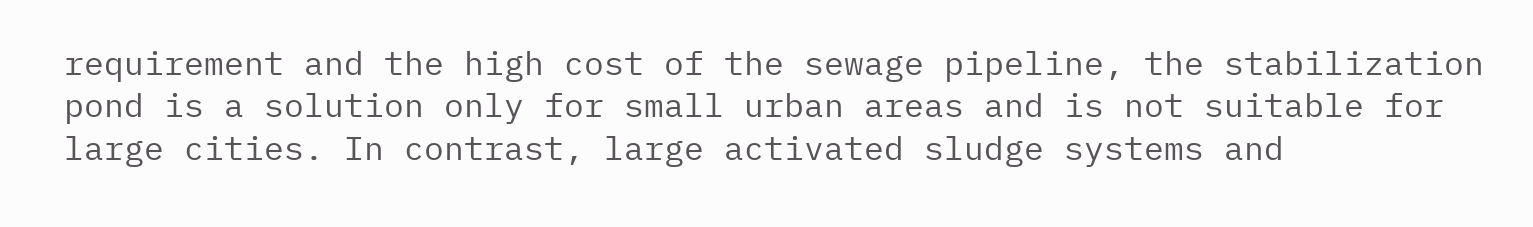requirement and the high cost of the sewage pipeline, the stabilization pond is a solution only for small urban areas and is not suitable for large cities. In contrast, large activated sludge systems and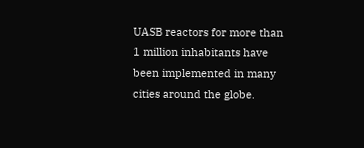UASB reactors for more than 1 million inhabitants have been implemented in many cities around the globe.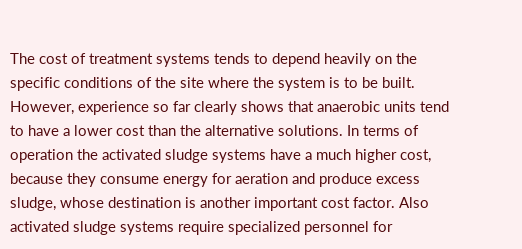The cost of treatment systems tends to depend heavily on the specific conditions of the site where the system is to be built. However, experience so far clearly shows that anaerobic units tend to have a lower cost than the alternative solutions. In terms of operation the activated sludge systems have a much higher cost, because they consume energy for aeration and produce excess sludge, whose destination is another important cost factor. Also activated sludge systems require specialized personnel for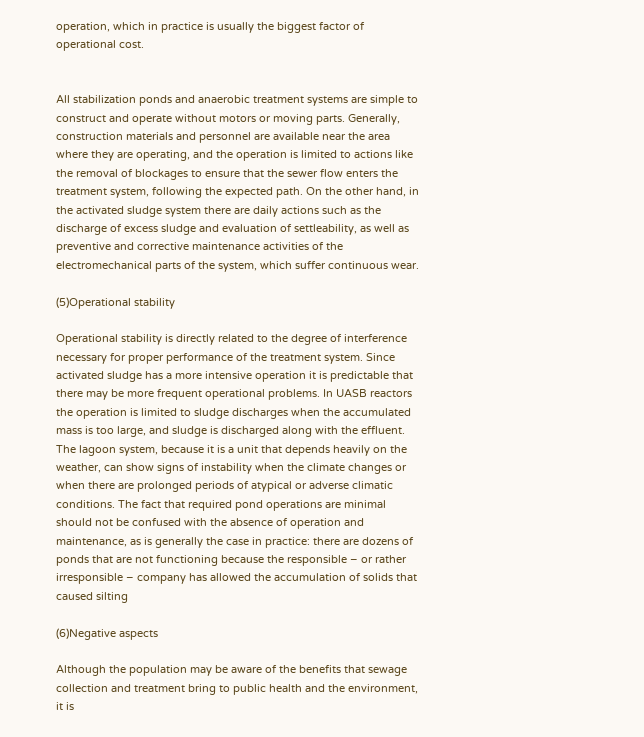operation, which in practice is usually the biggest factor of operational cost.


All stabilization ponds and anaerobic treatment systems are simple to construct and operate without motors or moving parts. Generally, construction materials and personnel are available near the area where they are operating, and the operation is limited to actions like the removal of blockages to ensure that the sewer flow enters the treatment system, following the expected path. On the other hand, in the activated sludge system there are daily actions such as the discharge of excess sludge and evaluation of settleability, as well as preventive and corrective maintenance activities of the electromechanical parts of the system, which suffer continuous wear.

(5)Operational stability

Operational stability is directly related to the degree of interference necessary for proper performance of the treatment system. Since activated sludge has a more intensive operation it is predictable that there may be more frequent operational problems. In UASB reactors the operation is limited to sludge discharges when the accumulated mass is too large, and sludge is discharged along with the effluent. The lagoon system, because it is a unit that depends heavily on the weather, can show signs of instability when the climate changes or when there are prolonged periods of atypical or adverse climatic conditions. The fact that required pond operations are minimal should not be confused with the absence of operation and maintenance, as is generally the case in practice: there are dozens of ponds that are not functioning because the responsible – or rather irresponsible – company has allowed the accumulation of solids that caused silting

(6)Negative aspects

Although the population may be aware of the benefits that sewage collection and treatment bring to public health and the environment, it is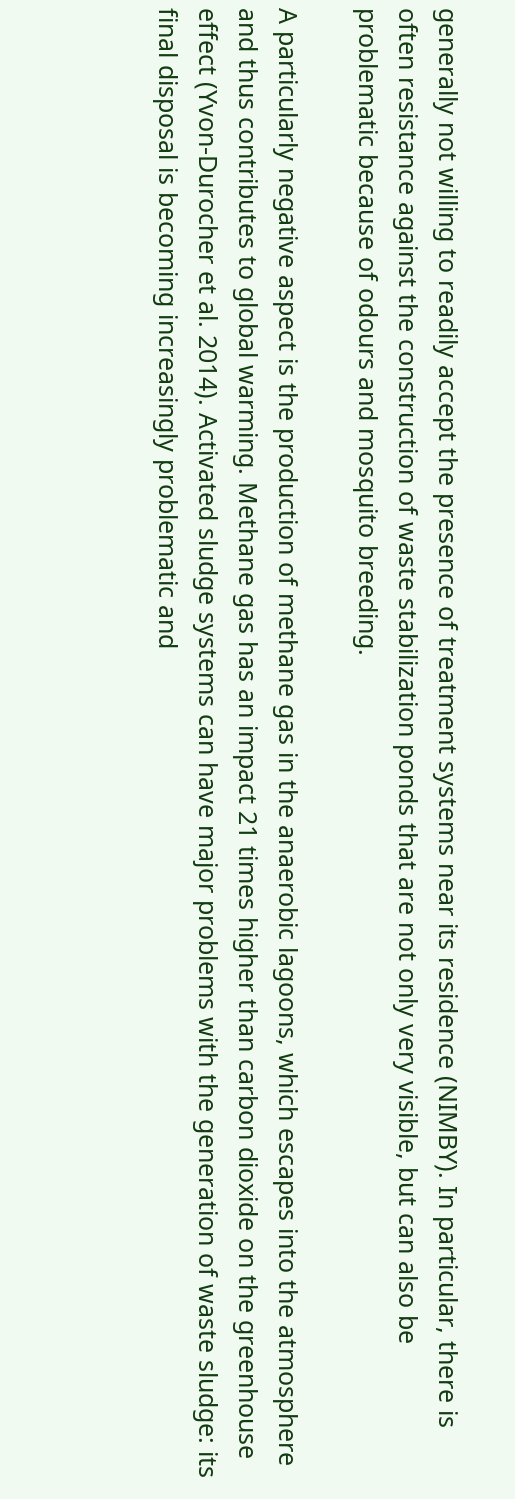generally not willing to readily accept the presence of treatment systems near its residence (NIMBY). In particular, there is often resistance against the construction of waste stabilization ponds that are not only very visible, but can also be problematic because of odours and mosquito breeding.

A particularly negative aspect is the production of methane gas in the anaerobic lagoons, which escapes into the atmosphere and thus contributes to global warming. Methane gas has an impact 21 times higher than carbon dioxide on the greenhouse effect (Yvon-Durocher et al. 2014). Activated sludge systems can have major problems with the generation of waste sludge: its final disposal is becoming increasingly problematic and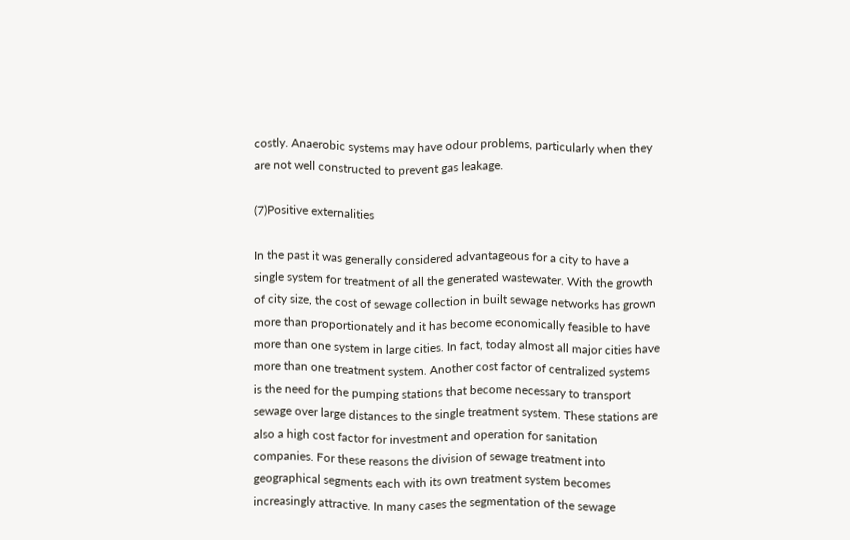costly. Anaerobic systems may have odour problems, particularly when they are not well constructed to prevent gas leakage.

(7)Positive externalities

In the past it was generally considered advantageous for a city to have a single system for treatment of all the generated wastewater. With the growth of city size, the cost of sewage collection in built sewage networks has grown more than proportionately and it has become economically feasible to have more than one system in large cities. In fact, today almost all major cities have more than one treatment system. Another cost factor of centralized systems is the need for the pumping stations that become necessary to transport sewage over large distances to the single treatment system. These stations are also a high cost factor for investment and operation for sanitation companies. For these reasons the division of sewage treatment into geographical segments each with its own treatment system becomes increasingly attractive. In many cases the segmentation of the sewage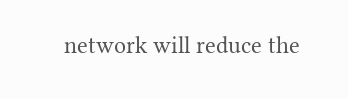network will reduce the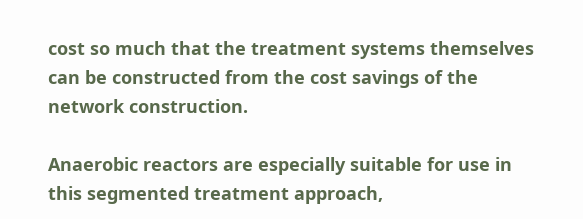cost so much that the treatment systems themselves can be constructed from the cost savings of the network construction.

Anaerobic reactors are especially suitable for use in this segmented treatment approach,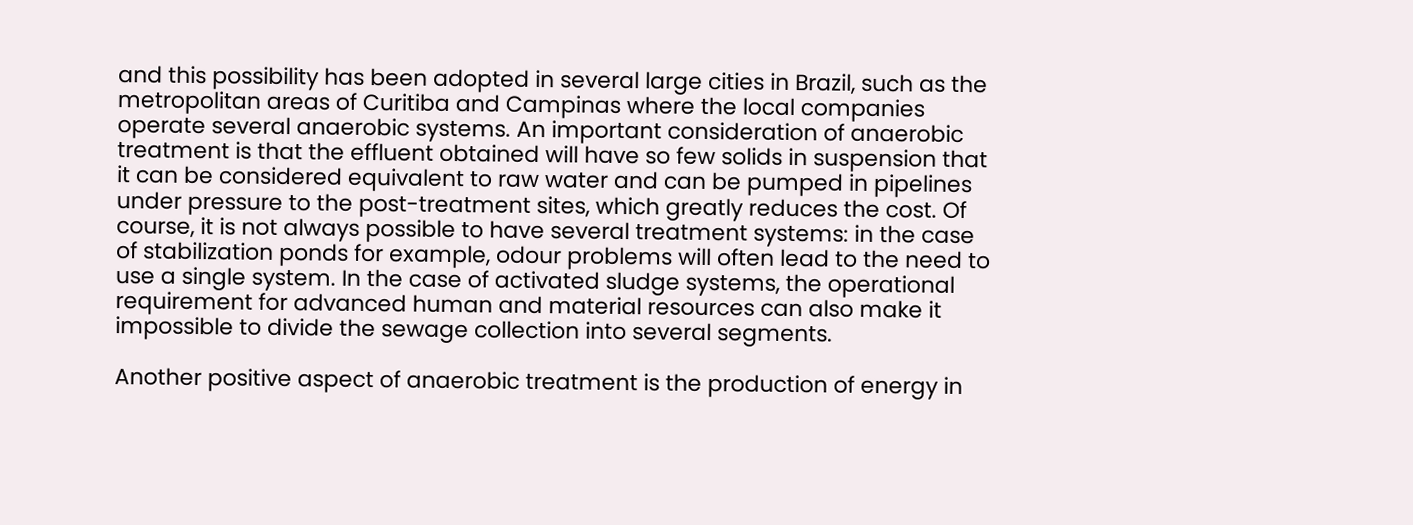and this possibility has been adopted in several large cities in Brazil, such as the metropolitan areas of Curitiba and Campinas where the local companies operate several anaerobic systems. An important consideration of anaerobic treatment is that the effluent obtained will have so few solids in suspension that it can be considered equivalent to raw water and can be pumped in pipelines under pressure to the post-treatment sites, which greatly reduces the cost. Of course, it is not always possible to have several treatment systems: in the case of stabilization ponds for example, odour problems will often lead to the need to use a single system. In the case of activated sludge systems, the operational requirement for advanced human and material resources can also make it impossible to divide the sewage collection into several segments.

Another positive aspect of anaerobic treatment is the production of energy in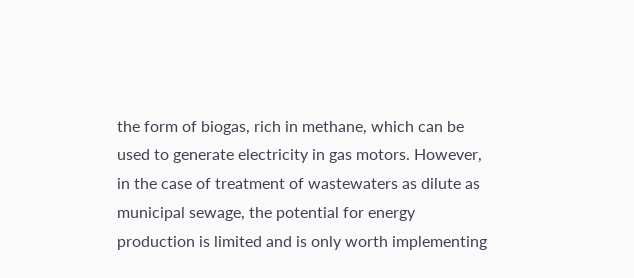the form of biogas, rich in methane, which can be used to generate electricity in gas motors. However, in the case of treatment of wastewaters as dilute as municipal sewage, the potential for energy production is limited and is only worth implementing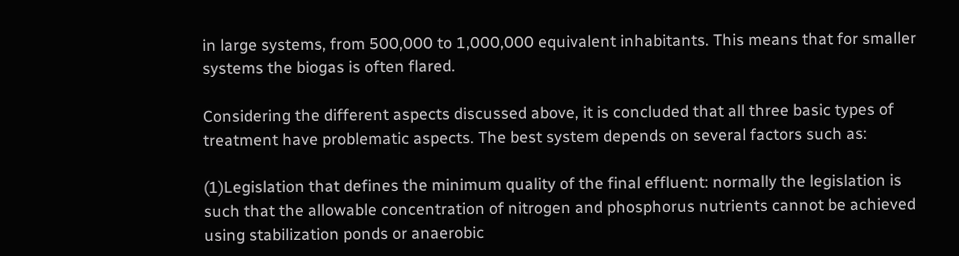in large systems, from 500,000 to 1,000,000 equivalent inhabitants. This means that for smaller systems the biogas is often flared.

Considering the different aspects discussed above, it is concluded that all three basic types of treatment have problematic aspects. The best system depends on several factors such as:

(1)Legislation that defines the minimum quality of the final effluent: normally the legislation is such that the allowable concentration of nitrogen and phosphorus nutrients cannot be achieved using stabilization ponds or anaerobic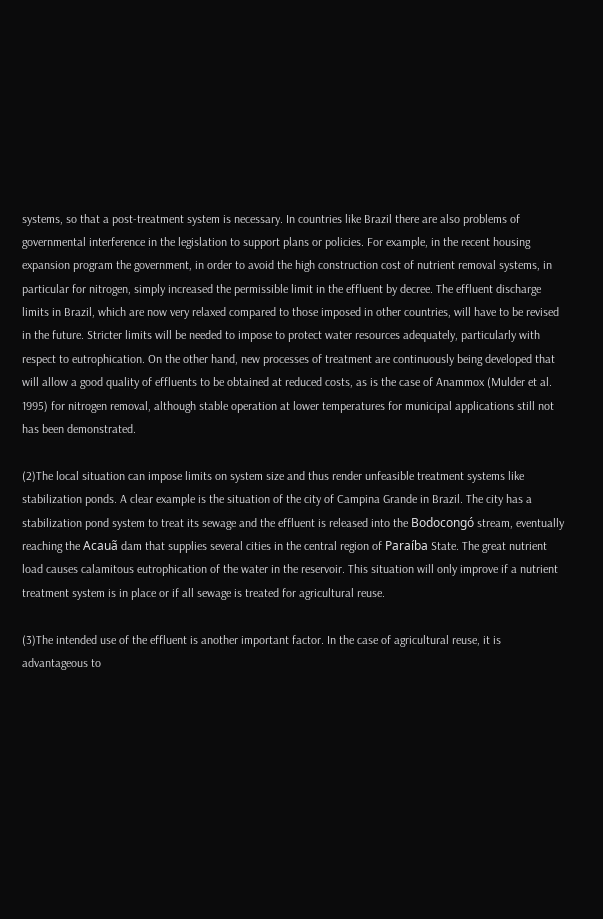systems, so that a post-treatment system is necessary. In countries like Brazil there are also problems of governmental interference in the legislation to support plans or policies. For example, in the recent housing expansion program the government, in order to avoid the high construction cost of nutrient removal systems, in particular for nitrogen, simply increased the permissible limit in the effluent by decree. The effluent discharge limits in Brazil, which are now very relaxed compared to those imposed in other countries, will have to be revised in the future. Stricter limits will be needed to impose to protect water resources adequately, particularly with respect to eutrophication. On the other hand, new processes of treatment are continuously being developed that will allow a good quality of effluents to be obtained at reduced costs, as is the case of Anammox (Mulder et al. 1995) for nitrogen removal, although stable operation at lower temperatures for municipal applications still not has been demonstrated.

(2)The local situation can impose limits on system size and thus render unfeasible treatment systems like stabilization ponds. A clear example is the situation of the city of Campina Grande in Brazil. The city has a stabilization pond system to treat its sewage and the effluent is released into the Bodocongó stream, eventually reaching the Acauã dam that supplies several cities in the central region of Paraíba State. The great nutrient load causes calamitous eutrophication of the water in the reservoir. This situation will only improve if a nutrient treatment system is in place or if all sewage is treated for agricultural reuse.

(3)The intended use of the effluent is another important factor. In the case of agricultural reuse, it is advantageous to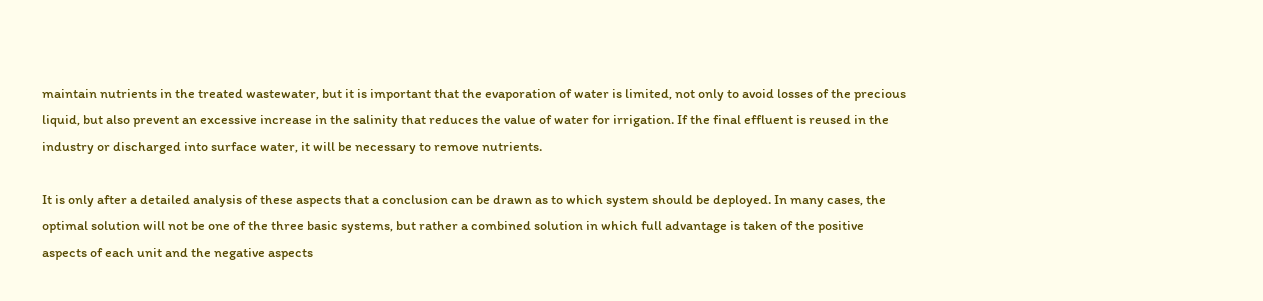maintain nutrients in the treated wastewater, but it is important that the evaporation of water is limited, not only to avoid losses of the precious liquid, but also prevent an excessive increase in the salinity that reduces the value of water for irrigation. If the final effluent is reused in the industry or discharged into surface water, it will be necessary to remove nutrients.

It is only after a detailed analysis of these aspects that a conclusion can be drawn as to which system should be deployed. In many cases, the optimal solution will not be one of the three basic systems, but rather a combined solution in which full advantage is taken of the positive aspects of each unit and the negative aspects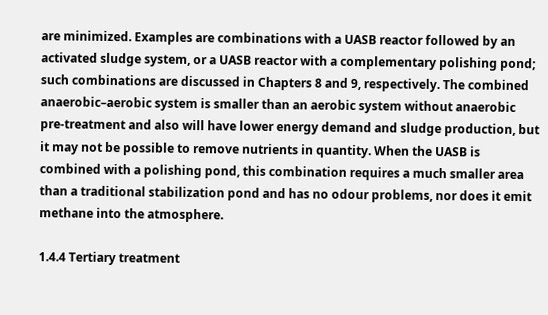are minimized. Examples are combinations with a UASB reactor followed by an activated sludge system, or a UASB reactor with a complementary polishing pond; such combinations are discussed in Chapters 8 and 9, respectively. The combined anaerobic–aerobic system is smaller than an aerobic system without anaerobic pre-treatment and also will have lower energy demand and sludge production, but it may not be possible to remove nutrients in quantity. When the UASB is combined with a polishing pond, this combination requires a much smaller area than a traditional stabilization pond and has no odour problems, nor does it emit methane into the atmosphere.

1.4.4 Tertiary treatment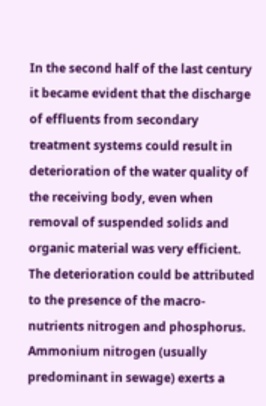In the second half of the last century it became evident that the discharge of effluents from secondary treatment systems could result in deterioration of the water quality of the receiving body, even when removal of suspended solids and organic material was very efficient. The deterioration could be attributed to the presence of the macro-nutrients nitrogen and phosphorus. Ammonium nitrogen (usually predominant in sewage) exerts a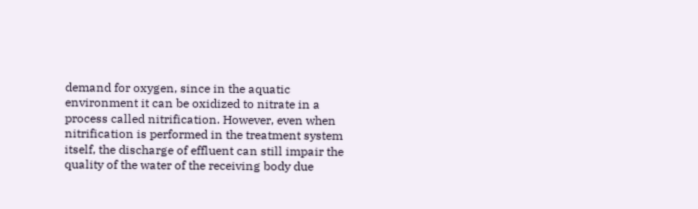demand for oxygen, since in the aquatic environment it can be oxidized to nitrate in a process called nitrification. However, even when nitrification is performed in the treatment system itself, the discharge of effluent can still impair the quality of the water of the receiving body due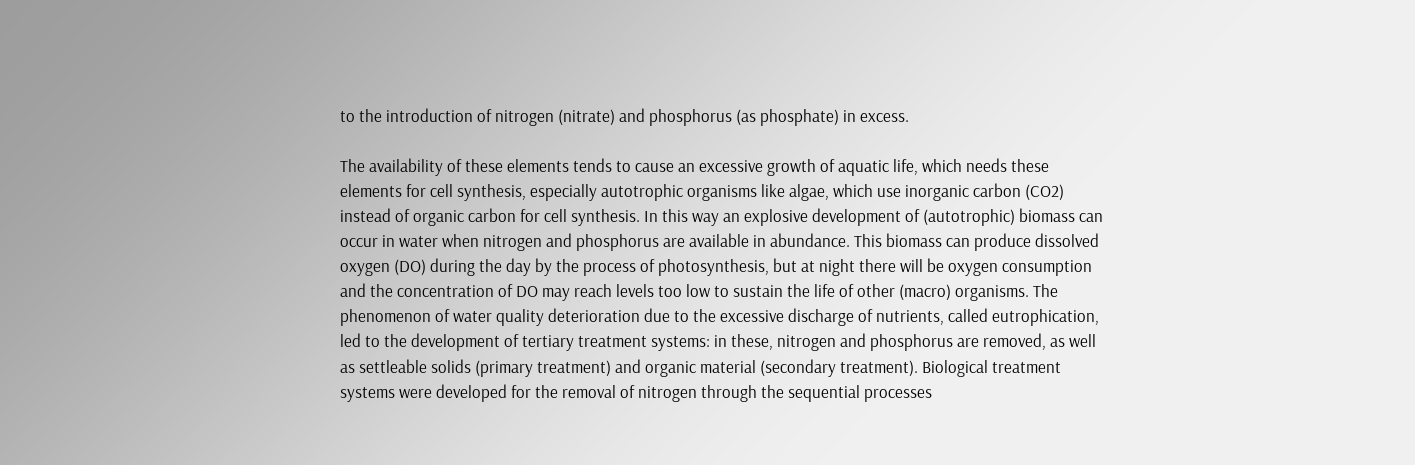to the introduction of nitrogen (nitrate) and phosphorus (as phosphate) in excess.

The availability of these elements tends to cause an excessive growth of aquatic life, which needs these elements for cell synthesis, especially autotrophic organisms like algae, which use inorganic carbon (CO2) instead of organic carbon for cell synthesis. In this way an explosive development of (autotrophic) biomass can occur in water when nitrogen and phosphorus are available in abundance. This biomass can produce dissolved oxygen (DO) during the day by the process of photosynthesis, but at night there will be oxygen consumption and the concentration of DO may reach levels too low to sustain the life of other (macro) organisms. The phenomenon of water quality deterioration due to the excessive discharge of nutrients, called eutrophication, led to the development of tertiary treatment systems: in these, nitrogen and phosphorus are removed, as well as settleable solids (primary treatment) and organic material (secondary treatment). Biological treatment systems were developed for the removal of nitrogen through the sequential processes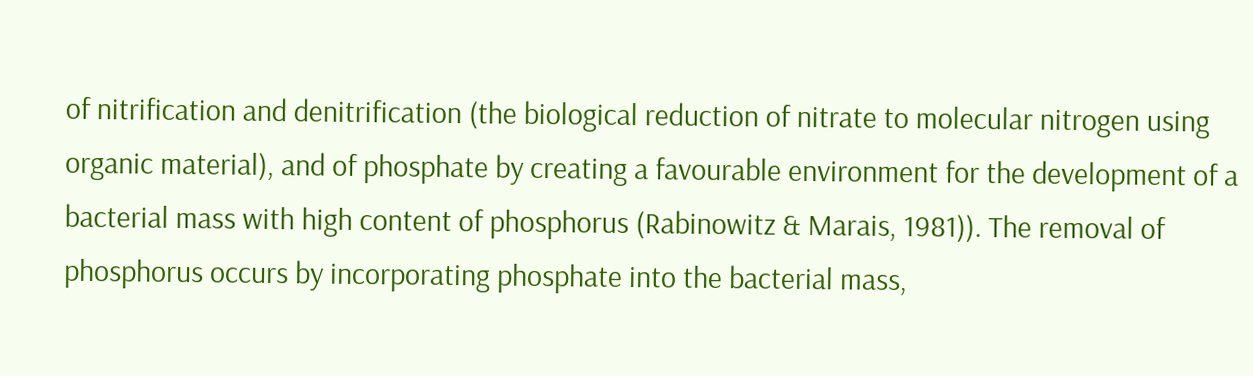of nitrification and denitrification (the biological reduction of nitrate to molecular nitrogen using organic material), and of phosphate by creating a favourable environment for the development of a bacterial mass with high content of phosphorus (Rabinowitz & Marais, 1981)). The removal of phosphorus occurs by incorporating phosphate into the bacterial mass,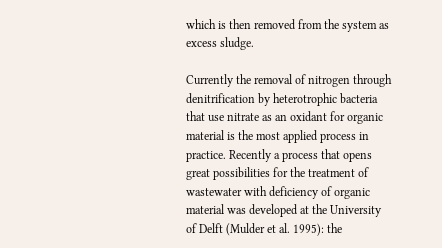which is then removed from the system as excess sludge.

Currently the removal of nitrogen through denitrification by heterotrophic bacteria that use nitrate as an oxidant for organic material is the most applied process in practice. Recently a process that opens great possibilities for the treatment of wastewater with deficiency of organic material was developed at the University of Delft (Mulder et al. 1995): the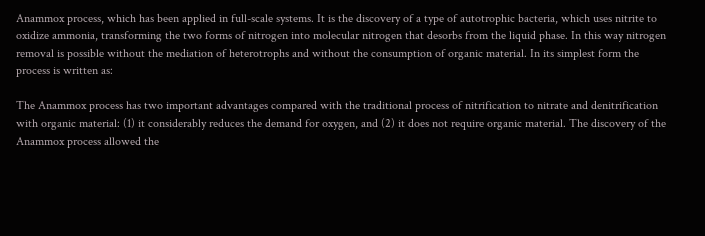Anammox process, which has been applied in full-scale systems. It is the discovery of a type of autotrophic bacteria, which uses nitrite to oxidize ammonia, transforming the two forms of nitrogen into molecular nitrogen that desorbs from the liquid phase. In this way nitrogen removal is possible without the mediation of heterotrophs and without the consumption of organic material. In its simplest form the process is written as:

The Anammox process has two important advantages compared with the traditional process of nitrification to nitrate and denitrification with organic material: (1) it considerably reduces the demand for oxygen, and (2) it does not require organic material. The discovery of the Anammox process allowed the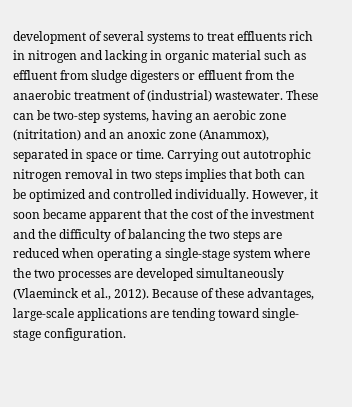development of several systems to treat effluents rich in nitrogen and lacking in organic material such as effluent from sludge digesters or effluent from the anaerobic treatment of (industrial) wastewater. These can be two-step systems, having an aerobic zone (nitritation) and an anoxic zone (Anammox), separated in space or time. Carrying out autotrophic nitrogen removal in two steps implies that both can be optimized and controlled individually. However, it soon became apparent that the cost of the investment and the difficulty of balancing the two steps are reduced when operating a single-stage system where the two processes are developed simultaneously (Vlaeminck et al., 2012). Because of these advantages, large-scale applications are tending toward single-stage configuration.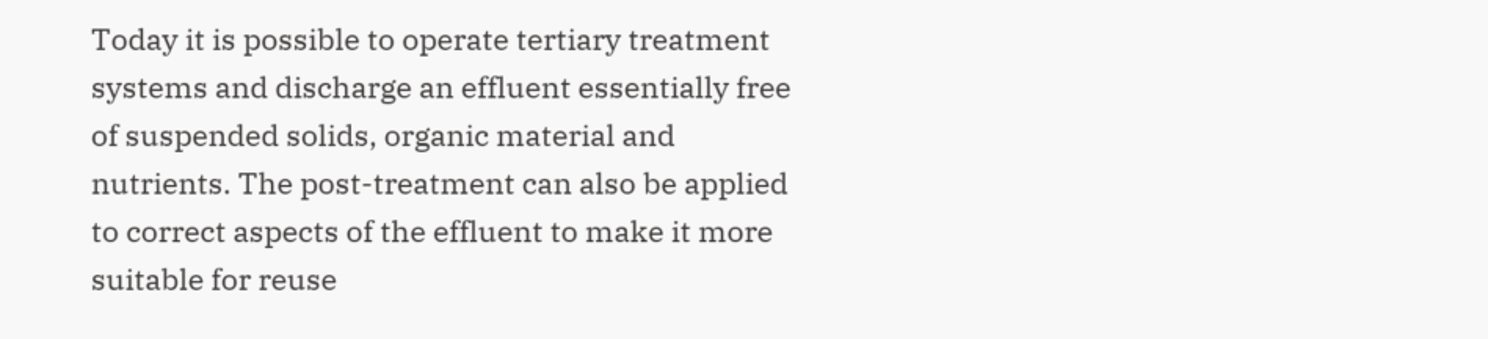Today it is possible to operate tertiary treatment systems and discharge an effluent essentially free of suspended solids, organic material and nutrients. The post-treatment can also be applied to correct aspects of the effluent to make it more suitable for reuse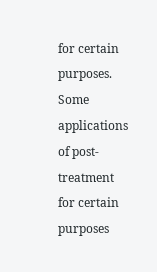for certain purposes. Some applications of post-treatment for certain purposes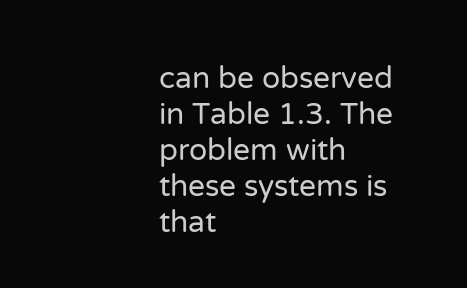can be observed in Table 1.3. The problem with these systems is that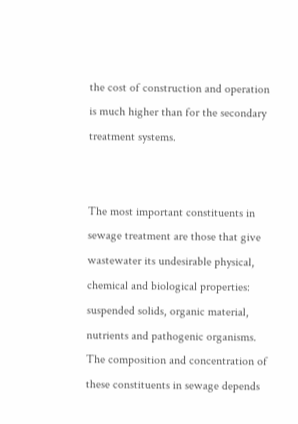the cost of construction and operation is much higher than for the secondary treatment systems.


The most important constituents in sewage treatment are those that give wastewater its undesirable physical, chemical and biological properties: suspended solids, organic material, nutrients and pathogenic organisms. The composition and concentration of these constituents in sewage depends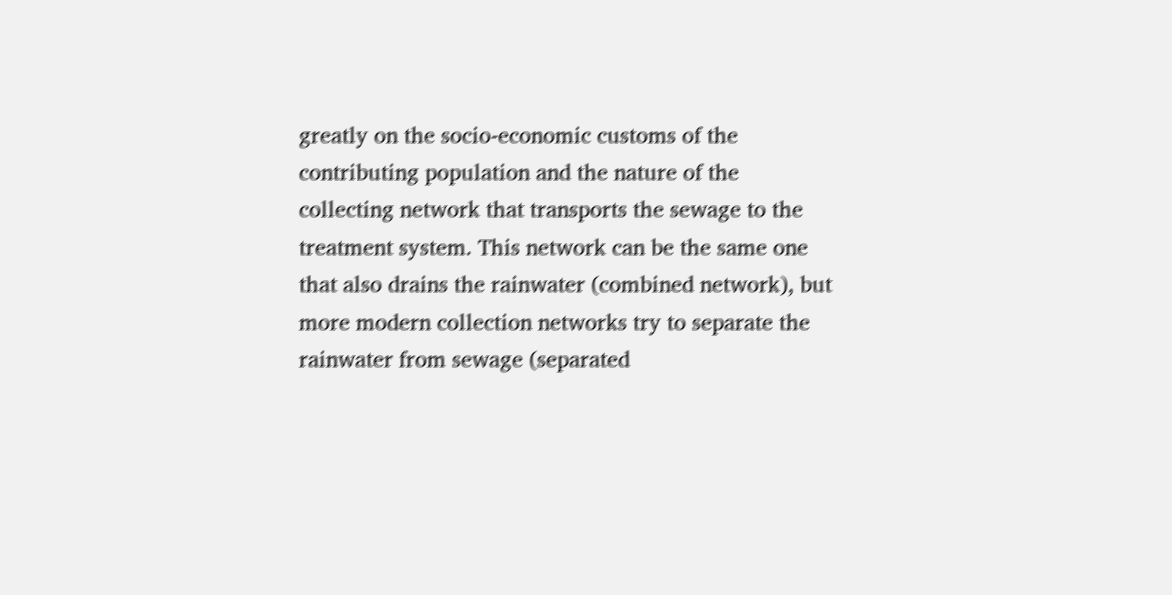greatly on the socio-economic customs of the contributing population and the nature of the collecting network that transports the sewage to the treatment system. This network can be the same one that also drains the rainwater (combined network), but more modern collection networks try to separate the rainwater from sewage (separated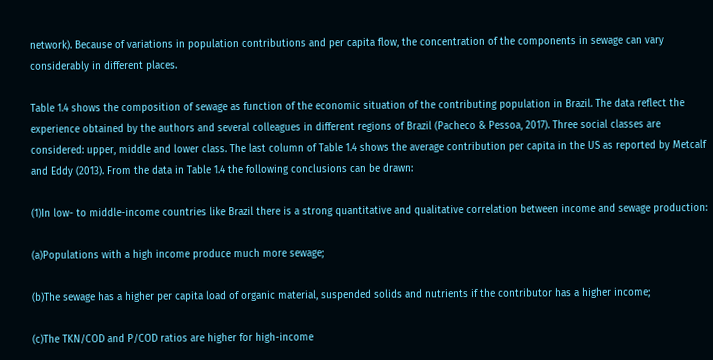network). Because of variations in population contributions and per capita flow, the concentration of the components in sewage can vary considerably in different places.

Table 1.4 shows the composition of sewage as function of the economic situation of the contributing population in Brazil. The data reflect the experience obtained by the authors and several colleagues in different regions of Brazil (Pacheco & Pessoa, 2017). Three social classes are considered: upper, middle and lower class. The last column of Table 1.4 shows the average contribution per capita in the US as reported by Metcalf and Eddy (2013). From the data in Table 1.4 the following conclusions can be drawn:

(1)In low- to middle-income countries like Brazil there is a strong quantitative and qualitative correlation between income and sewage production:

(a)Populations with a high income produce much more sewage;

(b)The sewage has a higher per capita load of organic material, suspended solids and nutrients if the contributor has a higher income;

(c)The TKN/COD and P/COD ratios are higher for high-income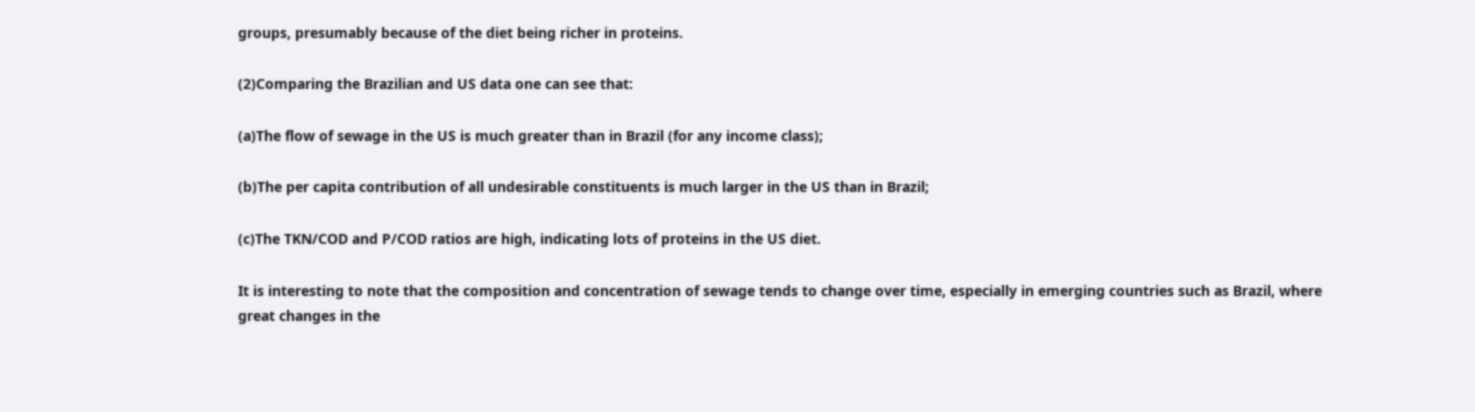groups, presumably because of the diet being richer in proteins.

(2)Comparing the Brazilian and US data one can see that:

(a)The flow of sewage in the US is much greater than in Brazil (for any income class);

(b)The per capita contribution of all undesirable constituents is much larger in the US than in Brazil;

(c)The TKN/COD and P/COD ratios are high, indicating lots of proteins in the US diet.

It is interesting to note that the composition and concentration of sewage tends to change over time, especially in emerging countries such as Brazil, where great changes in the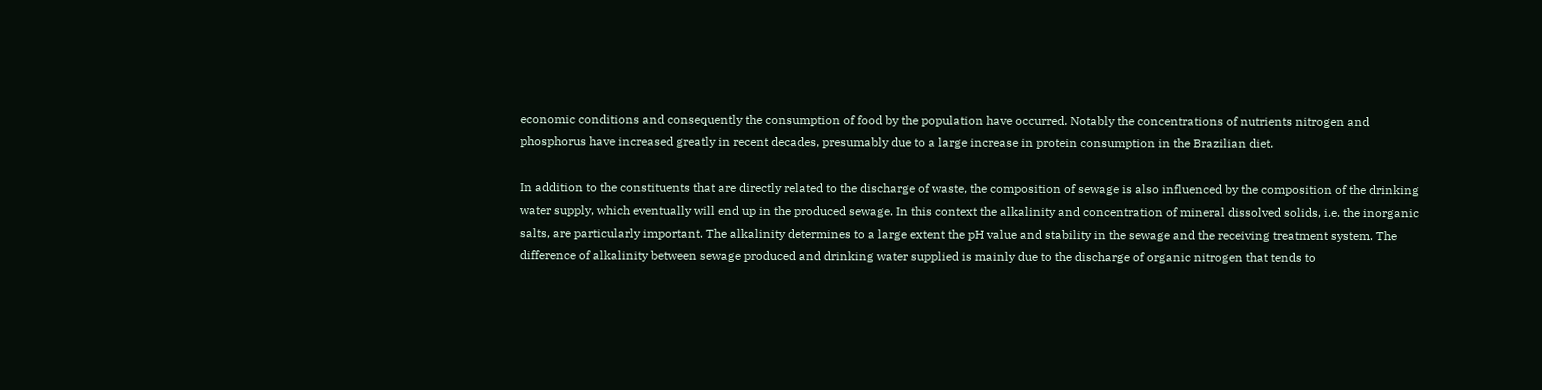economic conditions and consequently the consumption of food by the population have occurred. Notably the concentrations of nutrients nitrogen and phosphorus have increased greatly in recent decades, presumably due to a large increase in protein consumption in the Brazilian diet.

In addition to the constituents that are directly related to the discharge of waste, the composition of sewage is also influenced by the composition of the drinking water supply, which eventually will end up in the produced sewage. In this context the alkalinity and concentration of mineral dissolved solids, i.e. the inorganic salts, are particularly important. The alkalinity determines to a large extent the pH value and stability in the sewage and the receiving treatment system. The difference of alkalinity between sewage produced and drinking water supplied is mainly due to the discharge of organic nitrogen that tends to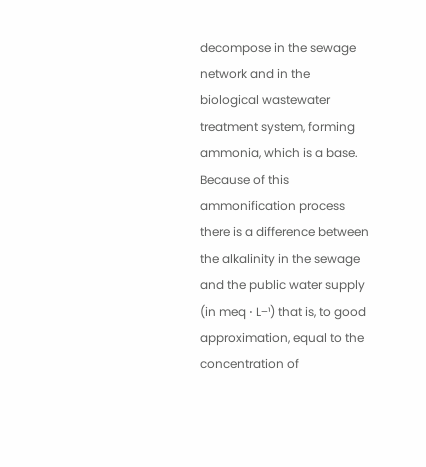decompose in the sewage network and in the biological wastewater treatment system, forming ammonia, which is a base. Because of this ammonification process there is a difference between the alkalinity in the sewage and the public water supply (in meq ⋅ L−¹) that is, to good approximation, equal to the concentration of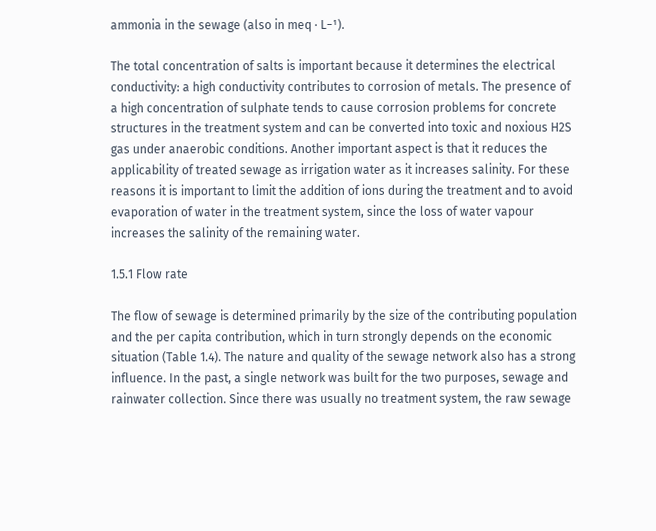ammonia in the sewage (also in meq ⋅ L−¹).

The total concentration of salts is important because it determines the electrical conductivity: a high conductivity contributes to corrosion of metals. The presence of a high concentration of sulphate tends to cause corrosion problems for concrete structures in the treatment system and can be converted into toxic and noxious H2S gas under anaerobic conditions. Another important aspect is that it reduces the applicability of treated sewage as irrigation water as it increases salinity. For these reasons it is important to limit the addition of ions during the treatment and to avoid evaporation of water in the treatment system, since the loss of water vapour increases the salinity of the remaining water.

1.5.1 Flow rate

The flow of sewage is determined primarily by the size of the contributing population and the per capita contribution, which in turn strongly depends on the economic situation (Table 1.4). The nature and quality of the sewage network also has a strong influence. In the past, a single network was built for the two purposes, sewage and rainwater collection. Since there was usually no treatment system, the raw sewage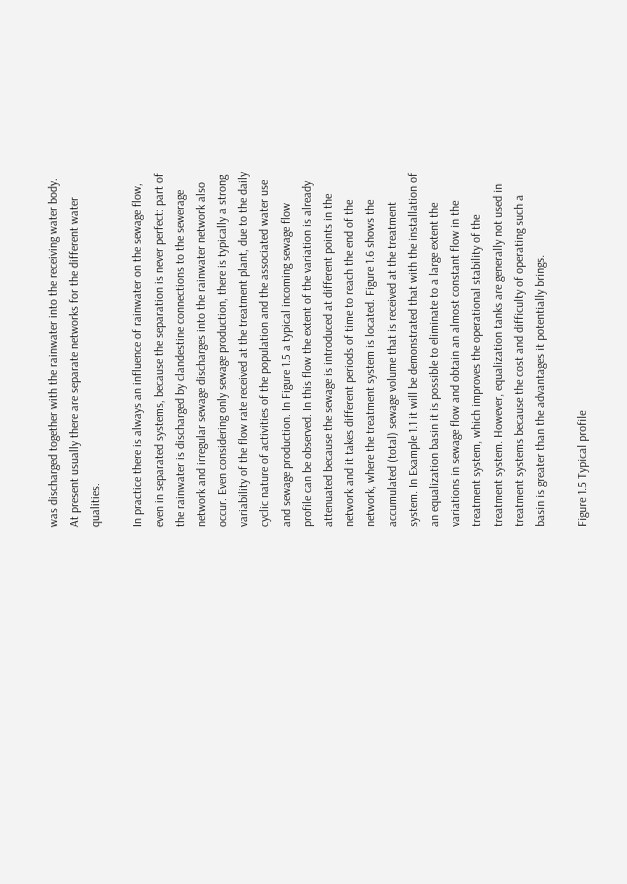was discharged together with the rainwater into the receiving water body. At present usually there are separate networks for the different water qualities.

In practice there is always an influence of rainwater on the sewage flow, even in separated systems, because the separation is never perfect: part of the rainwater is discharged by clandestine connections to the sewerage network and irregular sewage discharges into the rainwater network also occur. Even considering only sewage production, there is typically a strong variability of the flow rate received at the treatment plant, due to the daily cyclic nature of activities of the population and the associated water use and sewage production. In Figure 1.5 a typical incoming sewage flow profile can be observed. In this flow the extent of the variation is already attenuated because the sewage is introduced at different points in the network and it takes different periods of time to reach the end of the network, where the treatment system is located. Figure 1.6 shows the accumulated (total) sewage volume that is received at the treatment system. In Example 1.1 it will be demonstrated that with the installation of an equalization basin it is possible to eliminate to a large extent the variations in sewage flow and obtain an almost constant flow in the treatment system, which improves the operational stability of the treatment system. However, equalization tanks are generally not used in treatment systems because the cost and difficulty of operating such a basin is greater than the advantages it potentially brings.

Figure 1.5 Typical profile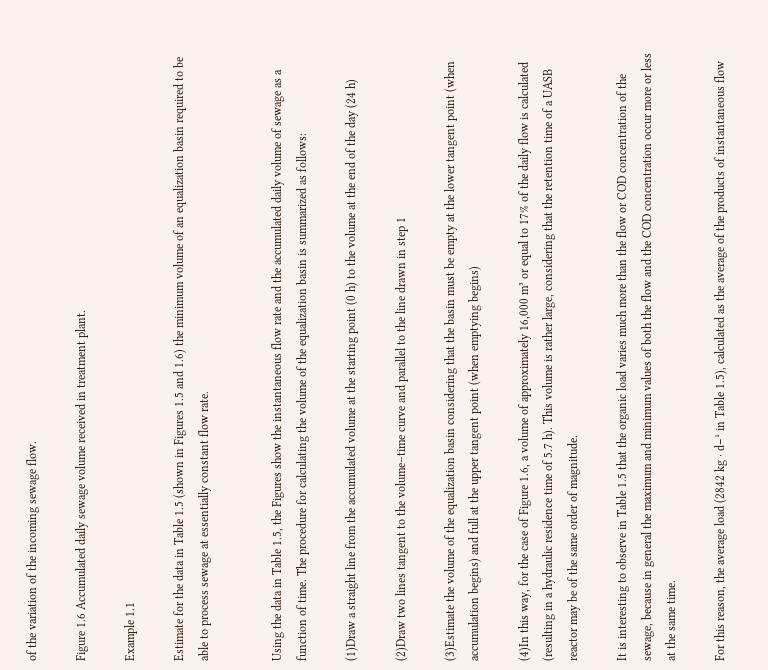of the variation of the incoming sewage flow.

Figure 1.6 Accumulated daily sewage volume received in treatment plant.

Example 1.1

Estimate for the data in Table 1.5 (shown in Figures 1.5 and 1.6) the minimum volume of an equalization basin required to be able to process sewage at essentially constant flow rate.


Using the data in Table 1.5, the Figures show the instantaneous flow rate and the accumulated daily volume of sewage as a function of time. The procedure for calculating the volume of the equalization basin is summarized as follows:

(1)Draw a straight line from the accumulated volume at the starting point (0 h) to the volume at the end of the day (24 h)

(2)Draw two lines tangent to the volume–time curve and parallel to the line drawn in step 1

(3)Estimate the volume of the equalization basin considering that the basin must be empty at the lower tangent point (when accumulation begins) and full at the upper tangent point (when emptying begins)

(4)In this way, for the case of Figure 1.6, a volume of approximately 16,000 m³ or equal to 17% of the daily flow is calculated (resulting in a hydraulic residence time of 5.7 h). This volume is rather large, considering that the retention time of a UASB reactor may be of the same order of magnitude.

It is interesting to observe in Table 1.5 that the organic load varies much more than the flow or COD concentration of the sewage, because in general the maximum and minimum values of both the flow and the COD concentration occur more or less at the same time.

For this reason, the average load (2842 kg ⋅ d−¹ in Table 1.5), calculated as the average of the products of instantaneous flow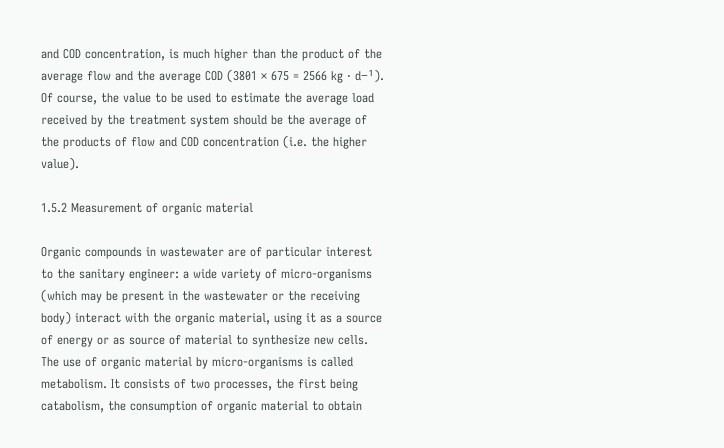and COD concentration, is much higher than the product of the average flow and the average COD (3801 × 675 = 2566 kg ⋅ d−¹). Of course, the value to be used to estimate the average load received by the treatment system should be the average of the products of flow and COD concentration (i.e. the higher value).

1.5.2 Measurement of organic material

Organic compounds in wastewater are of particular interest to the sanitary engineer: a wide variety of micro-organisms (which may be present in the wastewater or the receiving body) interact with the organic material, using it as a source of energy or as source of material to synthesize new cells. The use of organic material by micro-organisms is called metabolism. It consists of two processes, the first being catabolism, the consumption of organic material to obtain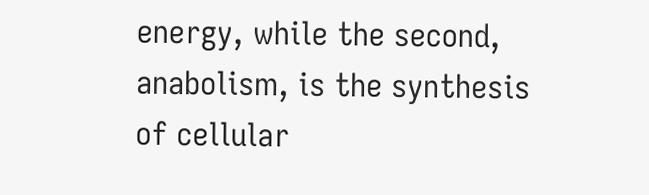energy, while the second, anabolism, is the synthesis of cellular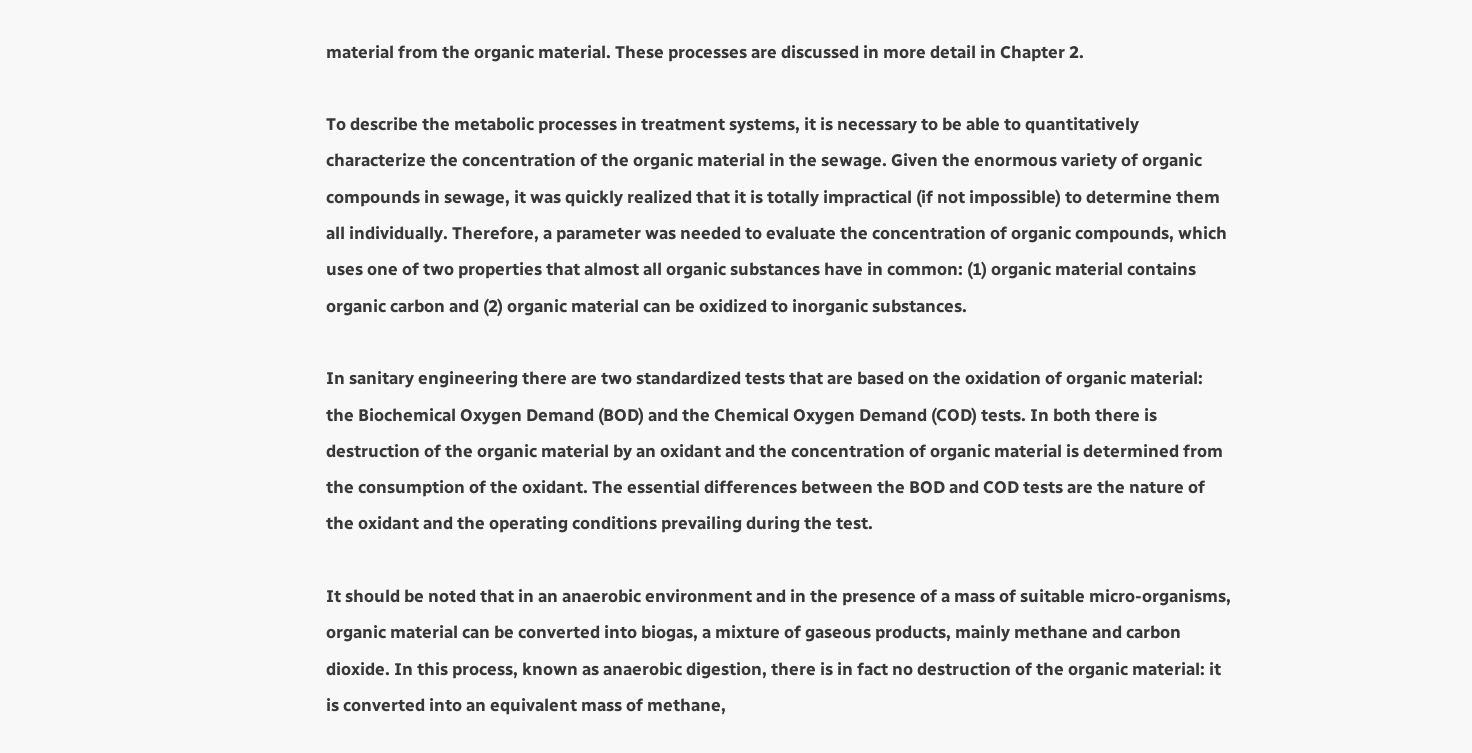material from the organic material. These processes are discussed in more detail in Chapter 2.

To describe the metabolic processes in treatment systems, it is necessary to be able to quantitatively characterize the concentration of the organic material in the sewage. Given the enormous variety of organic compounds in sewage, it was quickly realized that it is totally impractical (if not impossible) to determine them all individually. Therefore, a parameter was needed to evaluate the concentration of organic compounds, which uses one of two properties that almost all organic substances have in common: (1) organic material contains organic carbon and (2) organic material can be oxidized to inorganic substances.

In sanitary engineering there are two standardized tests that are based on the oxidation of organic material: the Biochemical Oxygen Demand (BOD) and the Chemical Oxygen Demand (COD) tests. In both there is destruction of the organic material by an oxidant and the concentration of organic material is determined from the consumption of the oxidant. The essential differences between the BOD and COD tests are the nature of the oxidant and the operating conditions prevailing during the test.

It should be noted that in an anaerobic environment and in the presence of a mass of suitable micro-organisms, organic material can be converted into biogas, a mixture of gaseous products, mainly methane and carbon dioxide. In this process, known as anaerobic digestion, there is in fact no destruction of the organic material: it is converted into an equivalent mass of methane,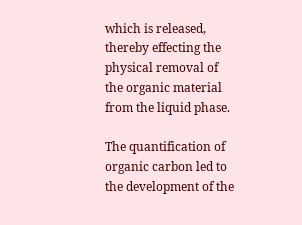which is released, thereby effecting the physical removal of the organic material from the liquid phase.

The quantification of organic carbon led to the development of the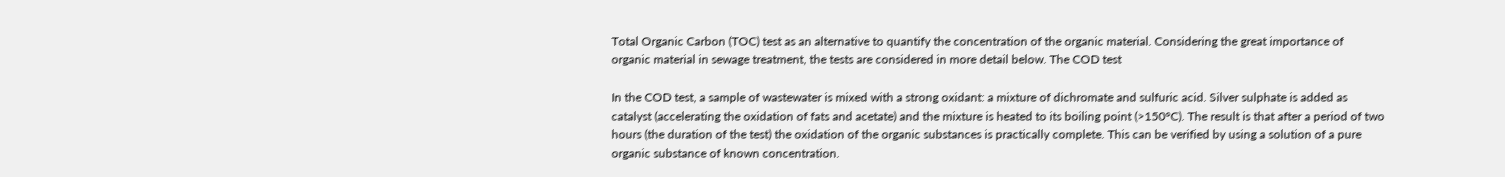Total Organic Carbon (TOC) test as an alternative to quantify the concentration of the organic material. Considering the great importance of organic material in sewage treatment, the tests are considered in more detail below. The COD test

In the COD test, a sample of wastewater is mixed with a strong oxidant: a mixture of dichromate and sulfuric acid. Silver sulphate is added as catalyst (accelerating the oxidation of fats and acetate) and the mixture is heated to its boiling point (>150°C). The result is that after a period of two hours (the duration of the test) the oxidation of the organic substances is practically complete. This can be verified by using a solution of a pure organic substance of known concentration.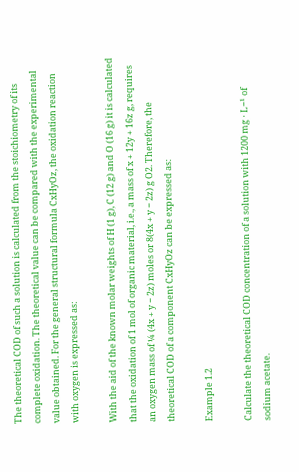The theoretical COD of such a solution is calculated from the stoichiometry of its complete oxidation. The theoretical value can be compared with the experimental value obtained. For the general structural formula CxHyOz, the oxidation reaction with oxygen is expressed as:

With the aid of the known molar weights of H (1 g), C (12 g) and O (16 g) it is calculated that the oxidation of 1 mol of organic material, i.e., a mass of x + 12y + 16z g, requires an oxygen mass of ¼ (4x + y − 2z) moles or 8(4x + y − 2z) g O2. Therefore, the theoretical COD of a component CxHyOz can be expressed as:

Example 1.2

Calculate the theoretical COD concentration of a solution with 1200 mg ⋅ L−¹ of sodium acetate.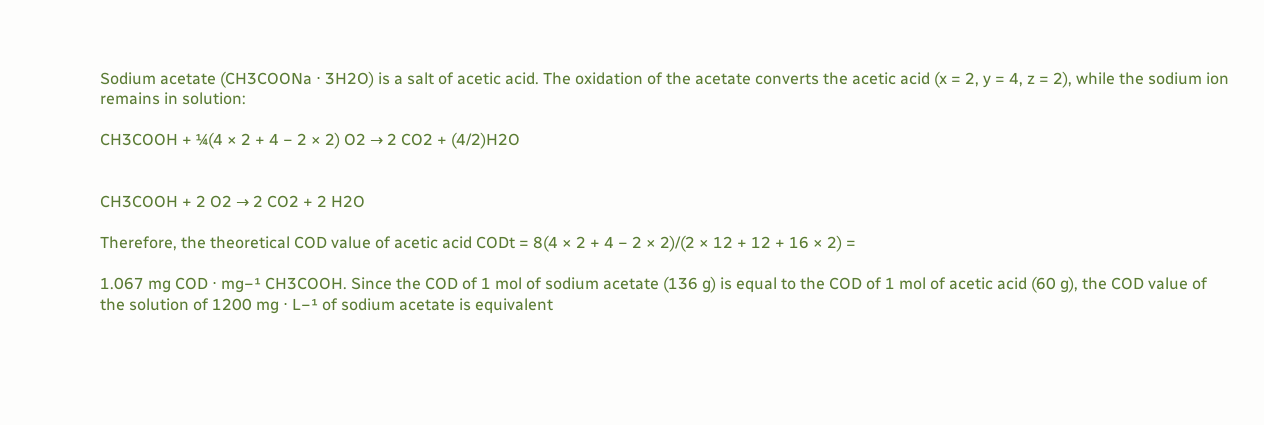Sodium acetate (CH3COONa ⋅ 3H2O) is a salt of acetic acid. The oxidation of the acetate converts the acetic acid (x = 2, y = 4, z = 2), while the sodium ion remains in solution:

CH3COOH + ¼(4 × 2 + 4 − 2 × 2) O2 → 2 CO2 + (4/2)H2O


CH3COOH + 2 O2 → 2 CO2 + 2 H2O

Therefore, the theoretical COD value of acetic acid CODt = 8(4 × 2 + 4 − 2 × 2)/(2 × 12 + 12 + 16 × 2) =

1.067 mg COD ⋅ mg−¹ CH3COOH. Since the COD of 1 mol of sodium acetate (136 g) is equal to the COD of 1 mol of acetic acid (60 g), the COD value of the solution of 1200 mg ⋅ L−¹ of sodium acetate is equivalent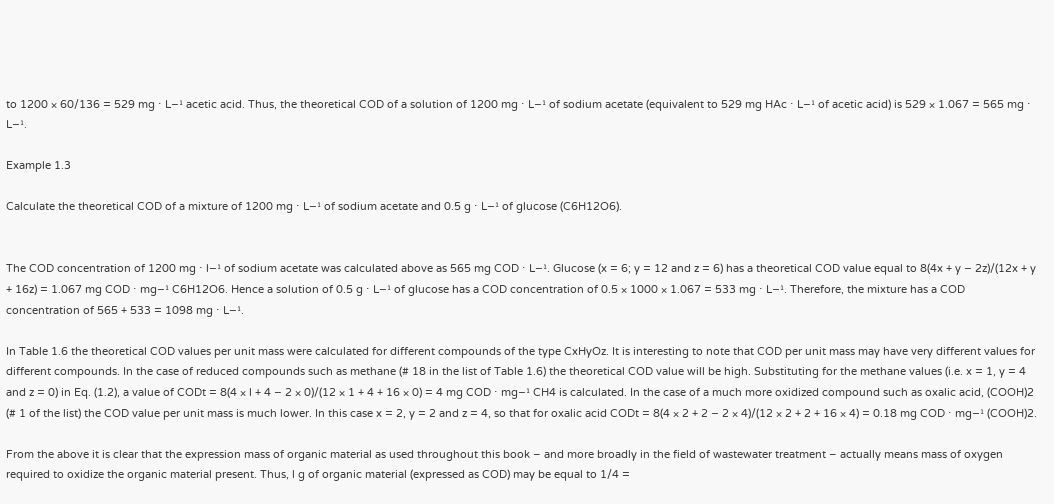to 1200 × 60/136 = 529 mg ⋅ L−¹ acetic acid. Thus, the theoretical COD of a solution of 1200 mg ⋅ L−¹ of sodium acetate (equivalent to 529 mg HAc ⋅ L−¹ of acetic acid) is 529 × 1.067 = 565 mg ⋅ L−¹.

Example 1.3

Calculate the theoretical COD of a mixture of 1200 mg ⋅ L−¹ of sodium acetate and 0.5 g ⋅ L−¹ of glucose (C6H12O6).


The COD concentration of 1200 mg ⋅ l−¹ of sodium acetate was calculated above as 565 mg COD ⋅ L−¹. Glucose (x = 6; y = 12 and z = 6) has a theoretical COD value equal to 8(4x + y − 2z)/(12x + y + 16z) = 1.067 mg COD ⋅ mg−¹ C6H12O6. Hence a solution of 0.5 g ⋅ L−¹ of glucose has a COD concentration of 0.5 × 1000 × 1.067 = 533 mg ⋅ L−¹. Therefore, the mixture has a COD concentration of 565 + 533 = 1098 mg ⋅ L−¹.

In Table 1.6 the theoretical COD values per unit mass were calculated for different compounds of the type CxHyOz. It is interesting to note that COD per unit mass may have very different values for different compounds. In the case of reduced compounds such as methane (# 18 in the list of Table 1.6) the theoretical COD value will be high. Substituting for the methane values (i.e. x = 1, y = 4 and z = 0) in Eq. (1.2), a value of CODt = 8(4 × l + 4 − 2 × 0)/(12 × 1 + 4 + 16 × 0) = 4 mg COD ⋅ mg−¹ CH4 is calculated. In the case of a much more oxidized compound such as oxalic acid, (COOH)2 (# 1 of the list) the COD value per unit mass is much lower. In this case x = 2, y = 2 and z = 4, so that for oxalic acid CODt = 8(4 × 2 + 2 − 2 × 4)/(12 × 2 + 2 + 16 × 4) = 0.18 mg COD ⋅ mg−¹ (COOH)2.

From the above it is clear that the expression mass of organic material as used throughout this book – and more broadly in the field of wastewater treatment – actually means mass of oxygen required to oxidize the organic material present. Thus, l g of organic material (expressed as COD) may be equal to 1/4 =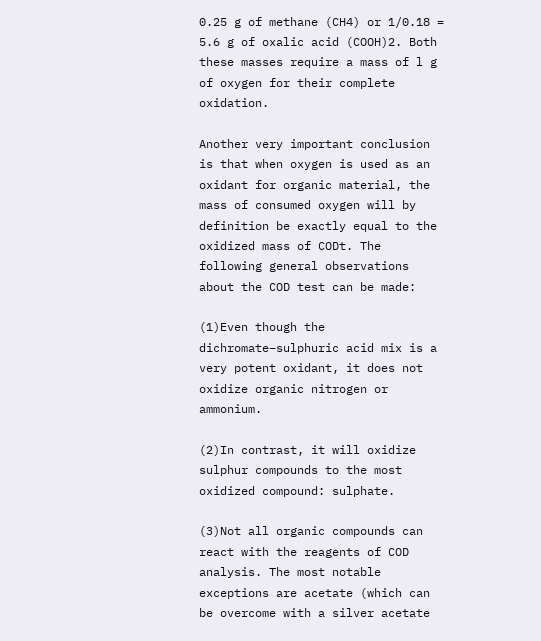0.25 g of methane (CH4) or 1/0.18 = 5.6 g of oxalic acid (COOH)2. Both these masses require a mass of l g of oxygen for their complete oxidation.

Another very important conclusion is that when oxygen is used as an oxidant for organic material, the mass of consumed oxygen will by definition be exactly equal to the oxidized mass of CODt. The following general observations about the COD test can be made:

(1)Even though the dichromate–sulphuric acid mix is a very potent oxidant, it does not oxidize organic nitrogen or ammonium.

(2)In contrast, it will oxidize sulphur compounds to the most oxidized compound: sulphate.

(3)Not all organic compounds can react with the reagents of COD analysis. The most notable exceptions are acetate (which can be overcome with a silver acetate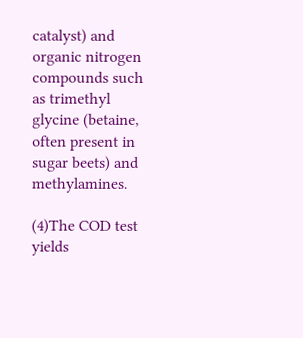catalyst) and organic nitrogen compounds such as trimethyl glycine (betaine, often present in sugar beets) and methylamines.

(4)The COD test yields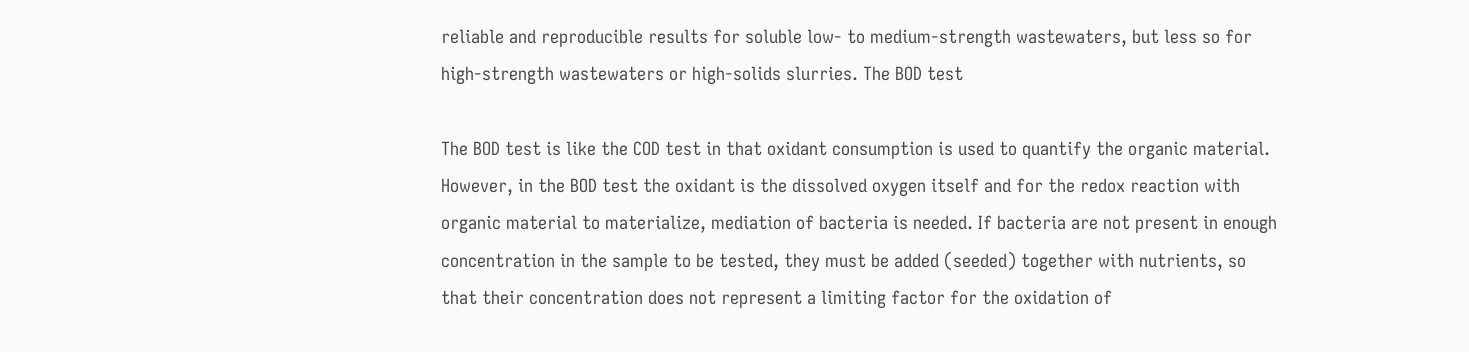reliable and reproducible results for soluble low- to medium-strength wastewaters, but less so for high-strength wastewaters or high-solids slurries. The BOD test

The BOD test is like the COD test in that oxidant consumption is used to quantify the organic material. However, in the BOD test the oxidant is the dissolved oxygen itself and for the redox reaction with organic material to materialize, mediation of bacteria is needed. If bacteria are not present in enough concentration in the sample to be tested, they must be added (seeded) together with nutrients, so that their concentration does not represent a limiting factor for the oxidation of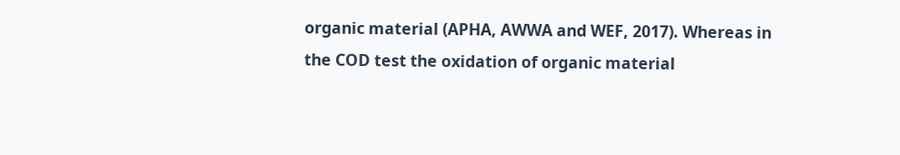organic material (APHA, AWWA and WEF, 2017). Whereas in the COD test the oxidation of organic material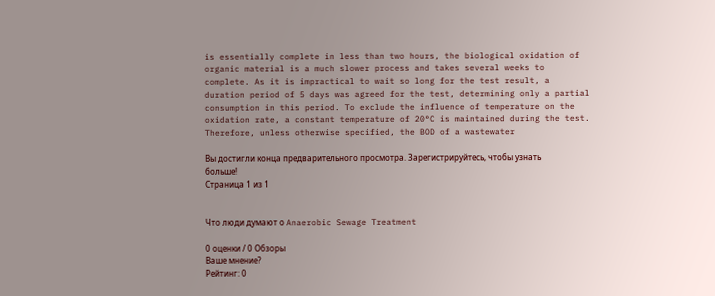is essentially complete in less than two hours, the biological oxidation of organic material is a much slower process and takes several weeks to complete. As it is impractical to wait so long for the test result, a duration period of 5 days was agreed for the test, determining only a partial consumption in this period. To exclude the influence of temperature on the oxidation rate, a constant temperature of 20°C is maintained during the test. Therefore, unless otherwise specified, the BOD of a wastewater

Вы достигли конца предварительного просмотра. Зарегистрируйтесь, чтобы узнать больше!
Страница 1 из 1


Что люди думают о Anaerobic Sewage Treatment

0 оценки / 0 Обзоры
Ваше мнение?
Рейтинг: 0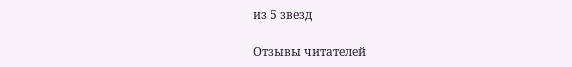из 5 звезд

Отзывы читателей